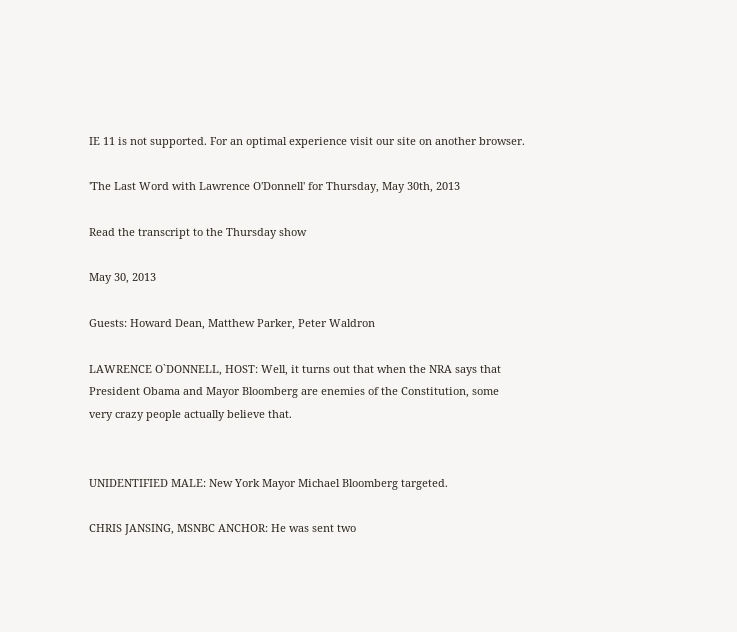IE 11 is not supported. For an optimal experience visit our site on another browser.

'The Last Word with Lawrence O'Donnell' for Thursday, May 30th, 2013

Read the transcript to the Thursday show

May 30, 2013

Guests: Howard Dean, Matthew Parker, Peter Waldron

LAWRENCE O`DONNELL, HOST: Well, it turns out that when the NRA says that
President Obama and Mayor Bloomberg are enemies of the Constitution, some
very crazy people actually believe that.


UNIDENTIFIED MALE: New York Mayor Michael Bloomberg targeted.

CHRIS JANSING, MSNBC ANCHOR: He was sent two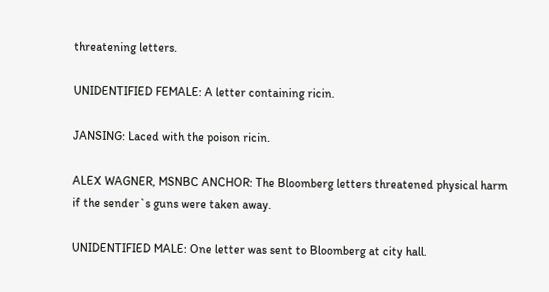threatening letters.

UNIDENTIFIED FEMALE: A letter containing ricin.

JANSING: Laced with the poison ricin.

ALEX WAGNER, MSNBC ANCHOR: The Bloomberg letters threatened physical harm
if the sender`s guns were taken away.

UNIDENTIFIED MALE: One letter was sent to Bloomberg at city hall.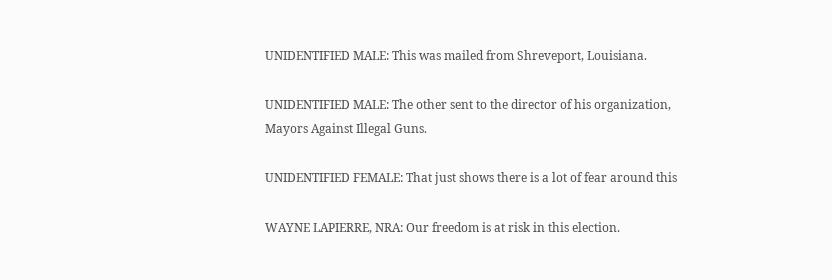UNIDENTIFIED MALE: This was mailed from Shreveport, Louisiana.

UNIDENTIFIED MALE: The other sent to the director of his organization,
Mayors Against Illegal Guns.

UNIDENTIFIED FEMALE: That just shows there is a lot of fear around this

WAYNE LAPIERRE, NRA: Our freedom is at risk in this election.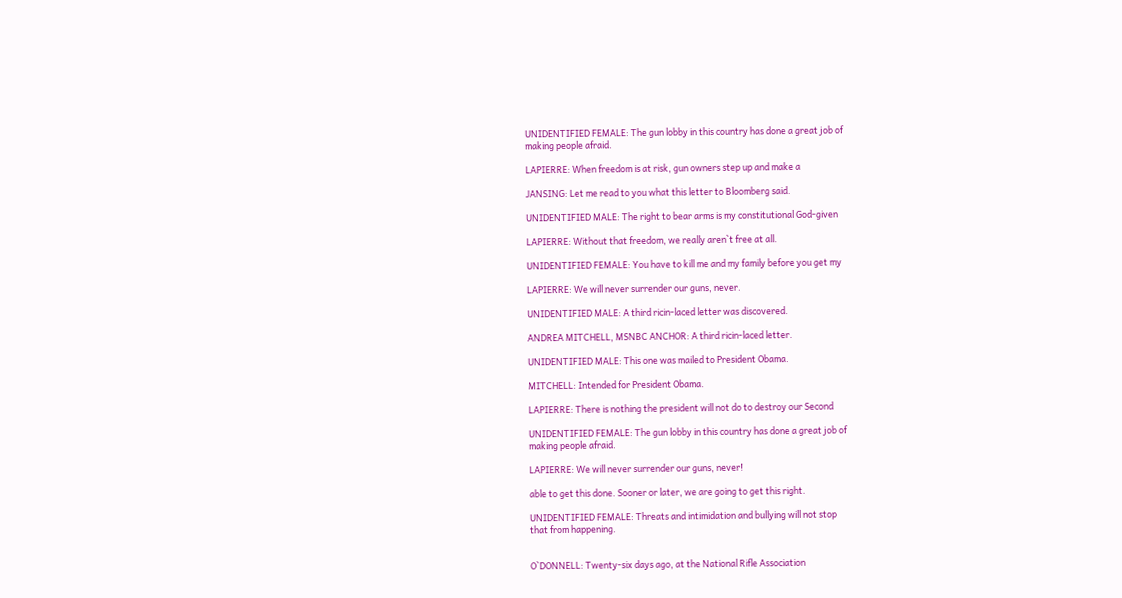UNIDENTIFIED FEMALE: The gun lobby in this country has done a great job of
making people afraid.

LAPIERRE: When freedom is at risk, gun owners step up and make a

JANSING: Let me read to you what this letter to Bloomberg said.

UNIDENTIFIED MALE: The right to bear arms is my constitutional God-given

LAPIERRE: Without that freedom, we really aren`t free at all.

UNIDENTIFIED FEMALE: You have to kill me and my family before you get my

LAPIERRE: We will never surrender our guns, never.

UNIDENTIFIED MALE: A third ricin-laced letter was discovered.

ANDREA MITCHELL, MSNBC ANCHOR: A third ricin-laced letter.

UNIDENTIFIED MALE: This one was mailed to President Obama.

MITCHELL: Intended for President Obama.

LAPIERRE: There is nothing the president will not do to destroy our Second

UNIDENTIFIED FEMALE: The gun lobby in this country has done a great job of
making people afraid.

LAPIERRE: We will never surrender our guns, never!

able to get this done. Sooner or later, we are going to get this right.

UNIDENTIFIED FEMALE: Threats and intimidation and bullying will not stop
that from happening.


O`DONNELL: Twenty-six days ago, at the National Rifle Association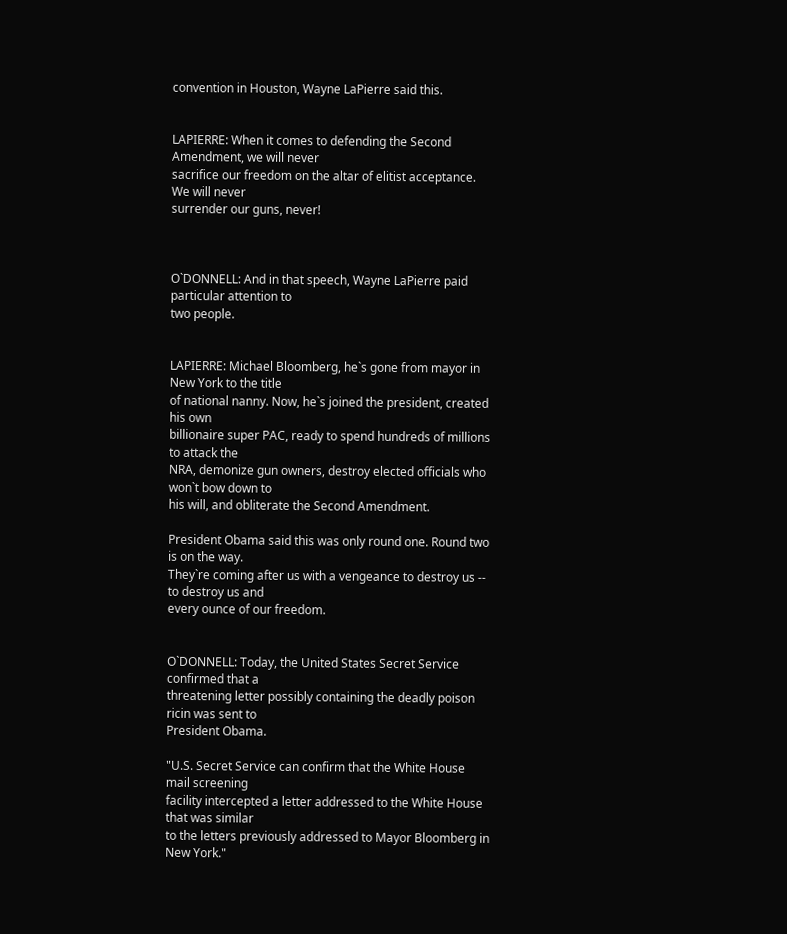convention in Houston, Wayne LaPierre said this.


LAPIERRE: When it comes to defending the Second Amendment, we will never
sacrifice our freedom on the altar of elitist acceptance. We will never
surrender our guns, never!



O`DONNELL: And in that speech, Wayne LaPierre paid particular attention to
two people.


LAPIERRE: Michael Bloomberg, he`s gone from mayor in New York to the title
of national nanny. Now, he`s joined the president, created his own
billionaire super PAC, ready to spend hundreds of millions to attack the
NRA, demonize gun owners, destroy elected officials who won`t bow down to
his will, and obliterate the Second Amendment.

President Obama said this was only round one. Round two is on the way.
They`re coming after us with a vengeance to destroy us -- to destroy us and
every ounce of our freedom.


O`DONNELL: Today, the United States Secret Service confirmed that a
threatening letter possibly containing the deadly poison ricin was sent to
President Obama.

"U.S. Secret Service can confirm that the White House mail screening
facility intercepted a letter addressed to the White House that was similar
to the letters previously addressed to Mayor Bloomberg in New York."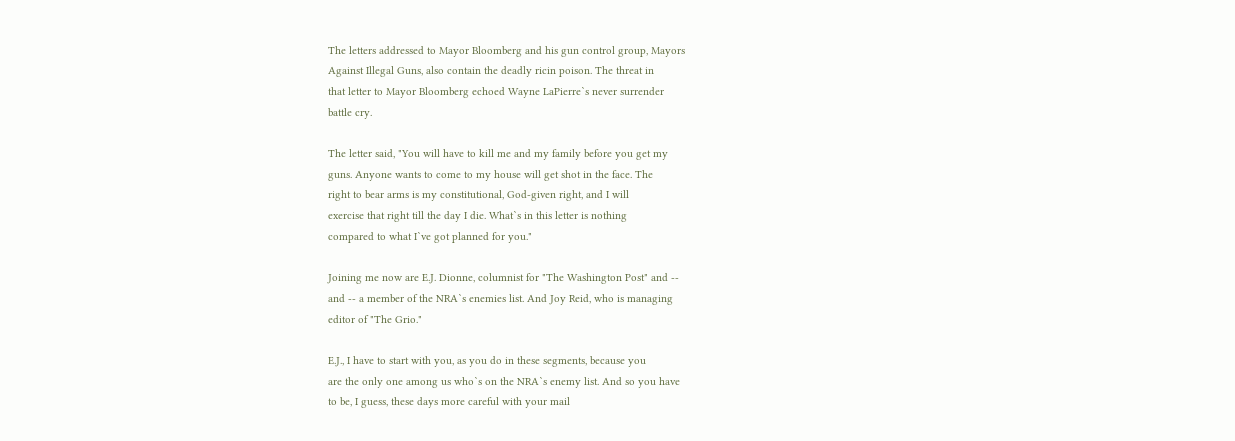The letters addressed to Mayor Bloomberg and his gun control group, Mayors
Against Illegal Guns, also contain the deadly ricin poison. The threat in
that letter to Mayor Bloomberg echoed Wayne LaPierre`s never surrender
battle cry.

The letter said, "You will have to kill me and my family before you get my
guns. Anyone wants to come to my house will get shot in the face. The
right to bear arms is my constitutional, God-given right, and I will
exercise that right till the day I die. What`s in this letter is nothing
compared to what I`ve got planned for you."

Joining me now are E.J. Dionne, columnist for "The Washington Post" and --
and -- a member of the NRA`s enemies list. And Joy Reid, who is managing
editor of "The Grio."

E.J., I have to start with you, as you do in these segments, because you
are the only one among us who`s on the NRA`s enemy list. And so you have
to be, I guess, these days more careful with your mail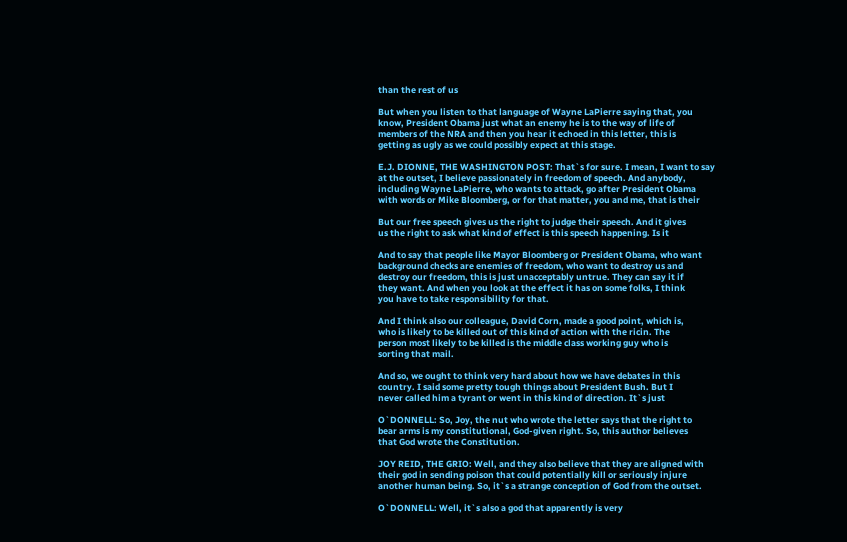than the rest of us

But when you listen to that language of Wayne LaPierre saying that, you
know, President Obama just what an enemy he is to the way of life of
members of the NRA and then you hear it echoed in this letter, this is
getting as ugly as we could possibly expect at this stage.

E.J. DIONNE, THE WASHINGTON POST: That`s for sure. I mean, I want to say
at the outset, I believe passionately in freedom of speech. And anybody,
including Wayne LaPierre, who wants to attack, go after President Obama
with words or Mike Bloomberg, or for that matter, you and me, that is their

But our free speech gives us the right to judge their speech. And it gives
us the right to ask what kind of effect is this speech happening. Is it

And to say that people like Mayor Bloomberg or President Obama, who want
background checks are enemies of freedom, who want to destroy us and
destroy our freedom, this is just unacceptably untrue. They can say it if
they want. And when you look at the effect it has on some folks, I think
you have to take responsibility for that.

And I think also our colleague, David Corn, made a good point, which is,
who is likely to be killed out of this kind of action with the ricin. The
person most likely to be killed is the middle class working guy who is
sorting that mail.

And so, we ought to think very hard about how we have debates in this
country. I said some pretty tough things about President Bush. But I
never called him a tyrant or went in this kind of direction. It`s just

O`DONNELL: So, Joy, the nut who wrote the letter says that the right to
bear arms is my constitutional, God-given right. So, this author believes
that God wrote the Constitution.

JOY REID, THE GRIO: Well, and they also believe that they are aligned with
their god in sending poison that could potentially kill or seriously injure
another human being. So, it`s a strange conception of God from the outset.

O`DONNELL: Well, it`s also a god that apparently is very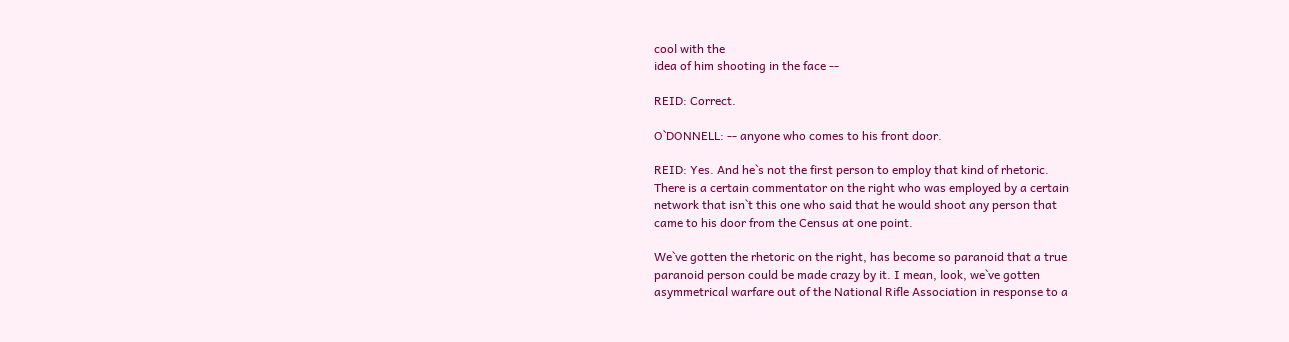cool with the
idea of him shooting in the face --

REID: Correct.

O`DONNELL: -- anyone who comes to his front door.

REID: Yes. And he`s not the first person to employ that kind of rhetoric.
There is a certain commentator on the right who was employed by a certain
network that isn`t this one who said that he would shoot any person that
came to his door from the Census at one point.

We`ve gotten the rhetoric on the right, has become so paranoid that a true
paranoid person could be made crazy by it. I mean, look, we`ve gotten
asymmetrical warfare out of the National Rifle Association in response to a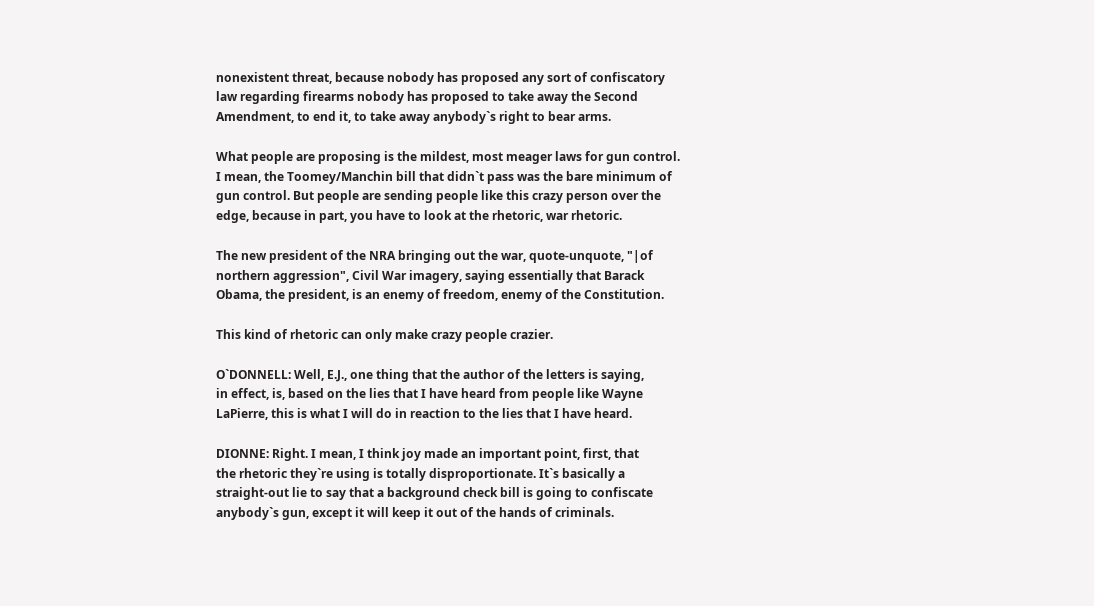nonexistent threat, because nobody has proposed any sort of confiscatory
law regarding firearms nobody has proposed to take away the Second
Amendment, to end it, to take away anybody`s right to bear arms.

What people are proposing is the mildest, most meager laws for gun control.
I mean, the Toomey/Manchin bill that didn`t pass was the bare minimum of
gun control. But people are sending people like this crazy person over the
edge, because in part, you have to look at the rhetoric, war rhetoric.

The new president of the NRA bringing out the war, quote-unquote, "|of
northern aggression", Civil War imagery, saying essentially that Barack
Obama, the president, is an enemy of freedom, enemy of the Constitution.

This kind of rhetoric can only make crazy people crazier.

O`DONNELL: Well, E.J., one thing that the author of the letters is saying,
in effect, is, based on the lies that I have heard from people like Wayne
LaPierre, this is what I will do in reaction to the lies that I have heard.

DIONNE: Right. I mean, I think joy made an important point, first, that
the rhetoric they`re using is totally disproportionate. It`s basically a
straight-out lie to say that a background check bill is going to confiscate
anybody`s gun, except it will keep it out of the hands of criminals.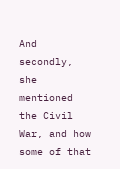And secondly, she mentioned the Civil War, and how some of that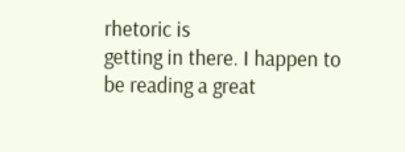rhetoric is
getting in there. I happen to be reading a great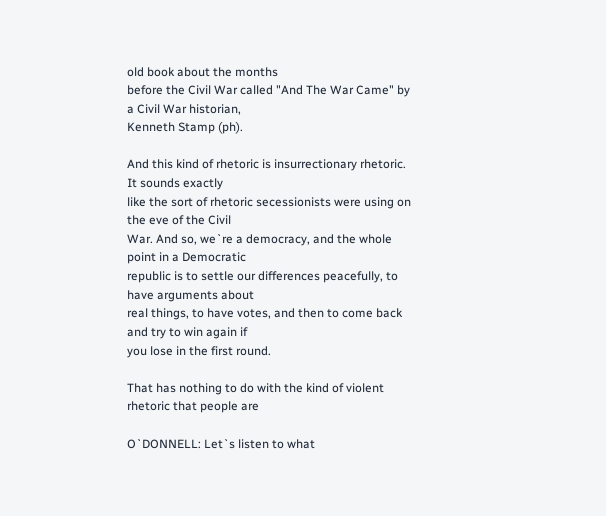old book about the months
before the Civil War called "And The War Came" by a Civil War historian,
Kenneth Stamp (ph).

And this kind of rhetoric is insurrectionary rhetoric. It sounds exactly
like the sort of rhetoric secessionists were using on the eve of the Civil
War. And so, we`re a democracy, and the whole point in a Democratic
republic is to settle our differences peacefully, to have arguments about
real things, to have votes, and then to come back and try to win again if
you lose in the first round.

That has nothing to do with the kind of violent rhetoric that people are

O`DONNELL: Let`s listen to what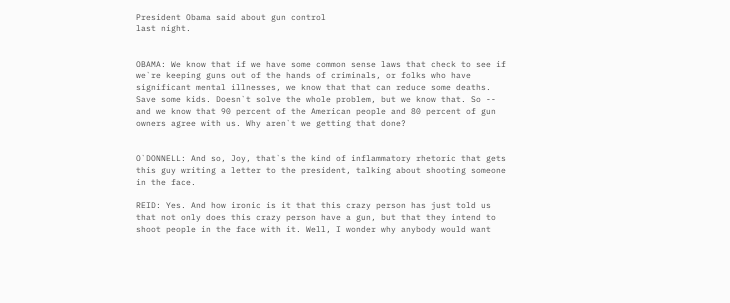President Obama said about gun control
last night.


OBAMA: We know that if we have some common sense laws that check to see if
we`re keeping guns out of the hands of criminals, or folks who have
significant mental illnesses, we know that that can reduce some deaths.
Save some kids. Doesn`t solve the whole problem, but we know that. So --
and we know that 90 percent of the American people and 80 percent of gun
owners agree with us. Why aren`t we getting that done?


O`DONNELL: And so, Joy, that`s the kind of inflammatory rhetoric that gets
this guy writing a letter to the president, talking about shooting someone
in the face.

REID: Yes. And how ironic is it that this crazy person has just told us
that not only does this crazy person have a gun, but that they intend to
shoot people in the face with it. Well, I wonder why anybody would want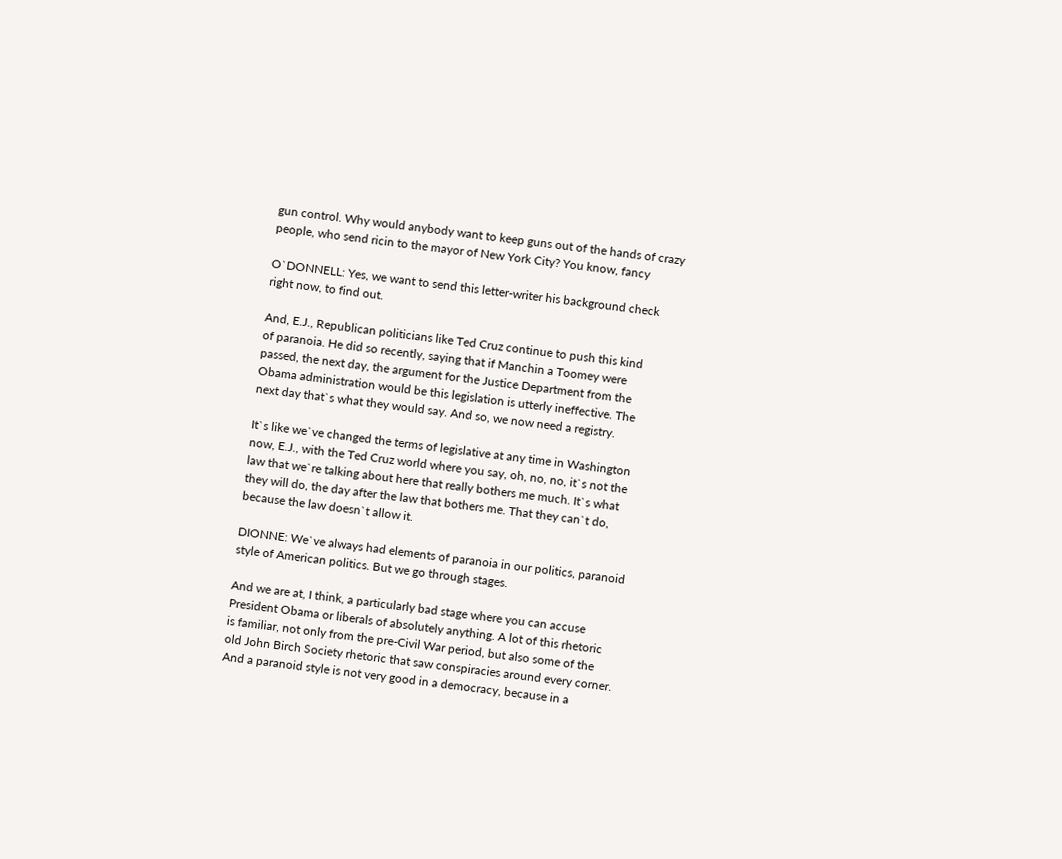gun control. Why would anybody want to keep guns out of the hands of crazy
people, who send ricin to the mayor of New York City? You know, fancy

O`DONNELL: Yes, we want to send this letter-writer his background check
right now, to find out.

And, E.J., Republican politicians like Ted Cruz continue to push this kind
of paranoia. He did so recently, saying that if Manchin a Toomey were
passed, the next day, the argument for the Justice Department from the
Obama administration would be this legislation is utterly ineffective. The
next day that`s what they would say. And so, we now need a registry.

It`s like we`ve changed the terms of legislative at any time in Washington
now, E.J., with the Ted Cruz world where you say, oh, no, no, it`s not the
law that we`re talking about here that really bothers me much. It`s what
they will do, the day after the law that bothers me. That they can`t do,
because the law doesn`t allow it.

DIONNE: We`ve always had elements of paranoia in our politics, paranoid
style of American politics. But we go through stages.

And we are at, I think, a particularly bad stage where you can accuse
President Obama or liberals of absolutely anything. A lot of this rhetoric
is familiar, not only from the pre-Civil War period, but also some of the
old John Birch Society rhetoric that saw conspiracies around every corner.
And a paranoid style is not very good in a democracy, because in a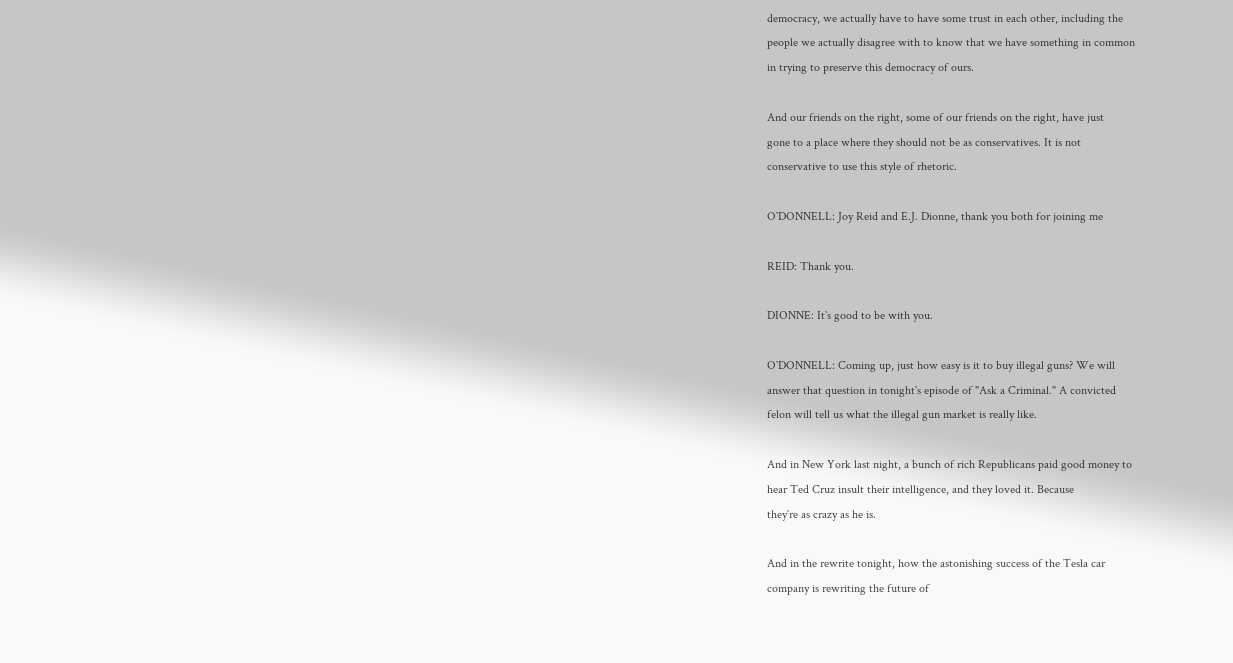democracy, we actually have to have some trust in each other, including the
people we actually disagree with to know that we have something in common
in trying to preserve this democracy of ours.

And our friends on the right, some of our friends on the right, have just
gone to a place where they should not be as conservatives. It is not
conservative to use this style of rhetoric.

O`DONNELL: Joy Reid and E.J. Dionne, thank you both for joining me

REID: Thank you.

DIONNE: It`s good to be with you.

O`DONNELL: Coming up, just how easy is it to buy illegal guns? We will
answer that question in tonight`s episode of "Ask a Criminal." A convicted
felon will tell us what the illegal gun market is really like.

And in New York last night, a bunch of rich Republicans paid good money to
hear Ted Cruz insult their intelligence, and they loved it. Because
they`re as crazy as he is.

And in the rewrite tonight, how the astonishing success of the Tesla car
company is rewriting the future of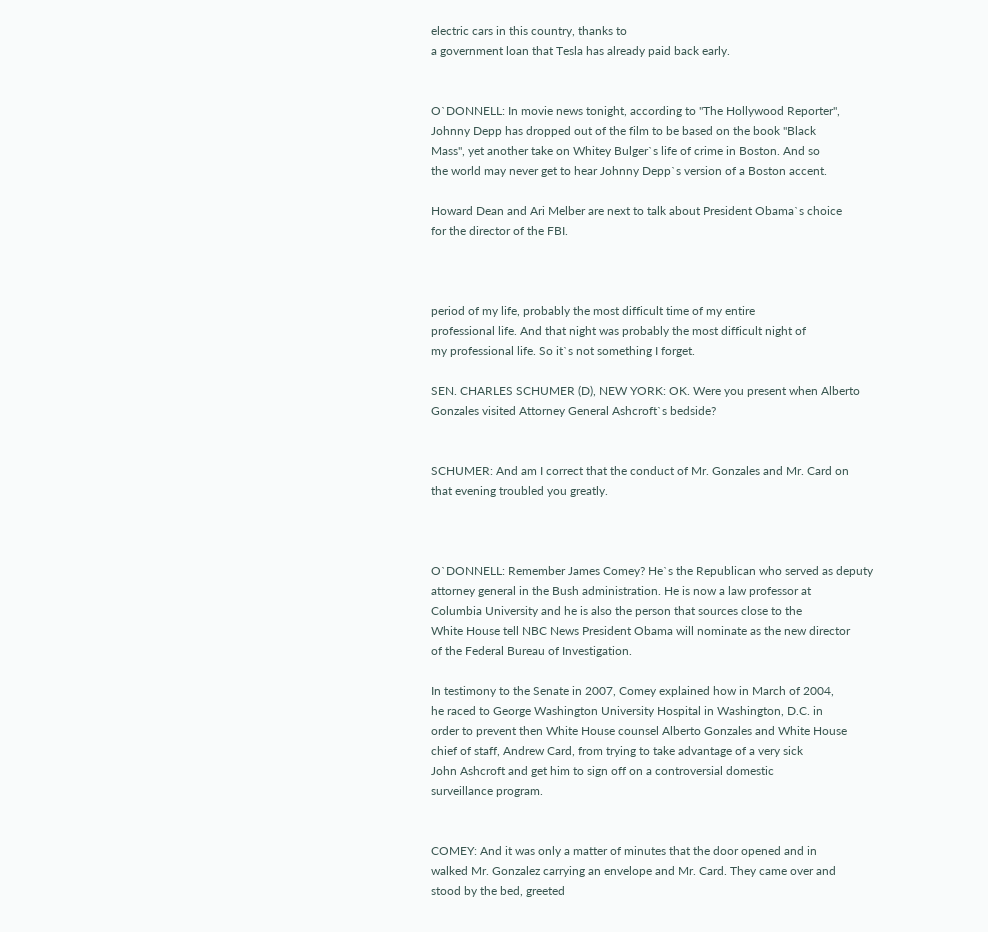electric cars in this country, thanks to
a government loan that Tesla has already paid back early.


O`DONNELL: In movie news tonight, according to "The Hollywood Reporter",
Johnny Depp has dropped out of the film to be based on the book "Black
Mass", yet another take on Whitey Bulger`s life of crime in Boston. And so
the world may never get to hear Johnny Depp`s version of a Boston accent.

Howard Dean and Ari Melber are next to talk about President Obama`s choice
for the director of the FBI.



period of my life, probably the most difficult time of my entire
professional life. And that night was probably the most difficult night of
my professional life. So it`s not something I forget.

SEN. CHARLES SCHUMER (D), NEW YORK: OK. Were you present when Alberto
Gonzales visited Attorney General Ashcroft`s bedside?


SCHUMER: And am I correct that the conduct of Mr. Gonzales and Mr. Card on
that evening troubled you greatly.



O`DONNELL: Remember James Comey? He`s the Republican who served as deputy
attorney general in the Bush administration. He is now a law professor at
Columbia University and he is also the person that sources close to the
White House tell NBC News President Obama will nominate as the new director
of the Federal Bureau of Investigation.

In testimony to the Senate in 2007, Comey explained how in March of 2004,
he raced to George Washington University Hospital in Washington, D.C. in
order to prevent then White House counsel Alberto Gonzales and White House
chief of staff, Andrew Card, from trying to take advantage of a very sick
John Ashcroft and get him to sign off on a controversial domestic
surveillance program.


COMEY: And it was only a matter of minutes that the door opened and in
walked Mr. Gonzalez carrying an envelope and Mr. Card. They came over and
stood by the bed, greeted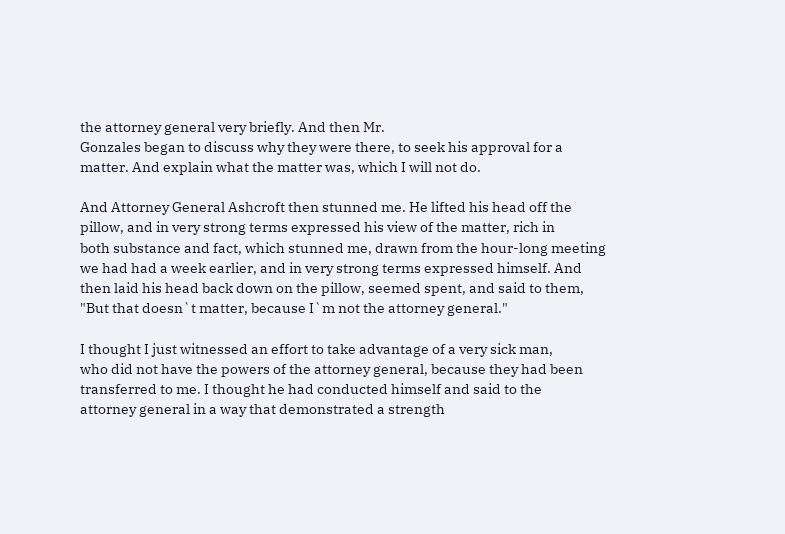the attorney general very briefly. And then Mr.
Gonzales began to discuss why they were there, to seek his approval for a
matter. And explain what the matter was, which I will not do.

And Attorney General Ashcroft then stunned me. He lifted his head off the
pillow, and in very strong terms expressed his view of the matter, rich in
both substance and fact, which stunned me, drawn from the hour-long meeting
we had had a week earlier, and in very strong terms expressed himself. And
then laid his head back down on the pillow, seemed spent, and said to them,
"But that doesn`t matter, because I`m not the attorney general."

I thought I just witnessed an effort to take advantage of a very sick man,
who did not have the powers of the attorney general, because they had been
transferred to me. I thought he had conducted himself and said to the
attorney general in a way that demonstrated a strength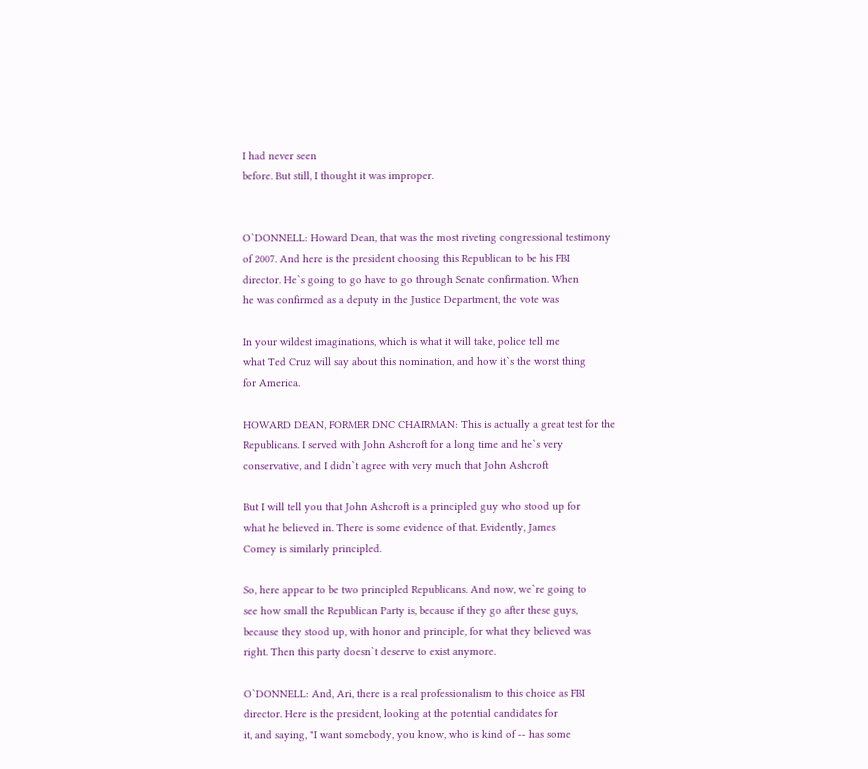I had never seen
before. But still, I thought it was improper.


O`DONNELL: Howard Dean, that was the most riveting congressional testimony
of 2007. And here is the president choosing this Republican to be his FBI
director. He`s going to go have to go through Senate confirmation. When
he was confirmed as a deputy in the Justice Department, the vote was

In your wildest imaginations, which is what it will take, police tell me
what Ted Cruz will say about this nomination, and how it`s the worst thing
for America.

HOWARD DEAN, FORMER DNC CHAIRMAN: This is actually a great test for the
Republicans. I served with John Ashcroft for a long time and he`s very
conservative, and I didn`t agree with very much that John Ashcroft

But I will tell you that John Ashcroft is a principled guy who stood up for
what he believed in. There is some evidence of that. Evidently, James
Comey is similarly principled.

So, here appear to be two principled Republicans. And now, we`re going to
see how small the Republican Party is, because if they go after these guys,
because they stood up, with honor and principle, for what they believed was
right. Then this party doesn`t deserve to exist anymore.

O`DONNELL: And, Ari, there is a real professionalism to this choice as FBI
director. Here is the president, looking at the potential candidates for
it, and saying, "I want somebody, you know, who is kind of -- has some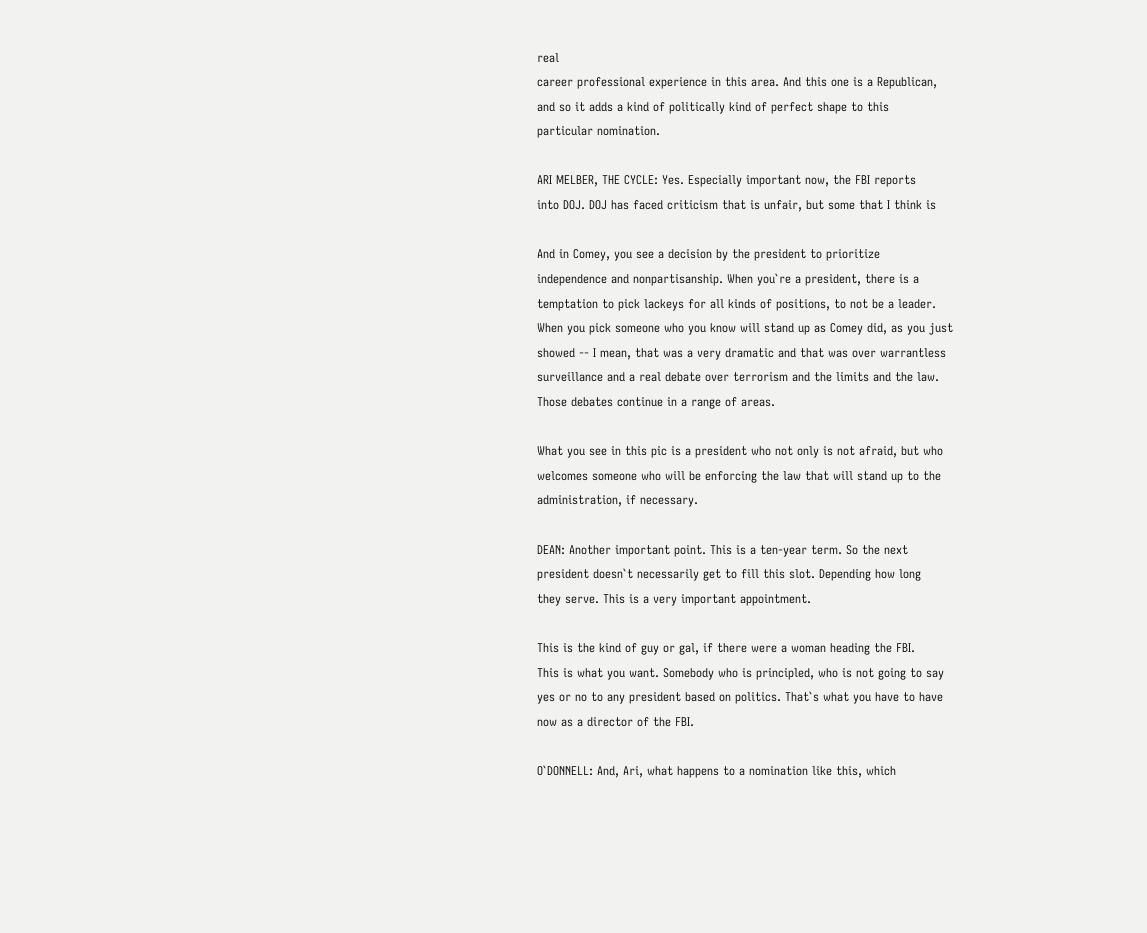real
career professional experience in this area. And this one is a Republican,
and so it adds a kind of politically kind of perfect shape to this
particular nomination.

ARI MELBER, THE CYCLE: Yes. Especially important now, the FBI reports
into DOJ. DOJ has faced criticism that is unfair, but some that I think is

And in Comey, you see a decision by the president to prioritize
independence and nonpartisanship. When you`re a president, there is a
temptation to pick lackeys for all kinds of positions, to not be a leader.
When you pick someone who you know will stand up as Comey did, as you just
showed -- I mean, that was a very dramatic and that was over warrantless
surveillance and a real debate over terrorism and the limits and the law.
Those debates continue in a range of areas.

What you see in this pic is a president who not only is not afraid, but who
welcomes someone who will be enforcing the law that will stand up to the
administration, if necessary.

DEAN: Another important point. This is a ten-year term. So the next
president doesn`t necessarily get to fill this slot. Depending how long
they serve. This is a very important appointment.

This is the kind of guy or gal, if there were a woman heading the FBI.
This is what you want. Somebody who is principled, who is not going to say
yes or no to any president based on politics. That`s what you have to have
now as a director of the FBI.

O`DONNELL: And, Ari, what happens to a nomination like this, which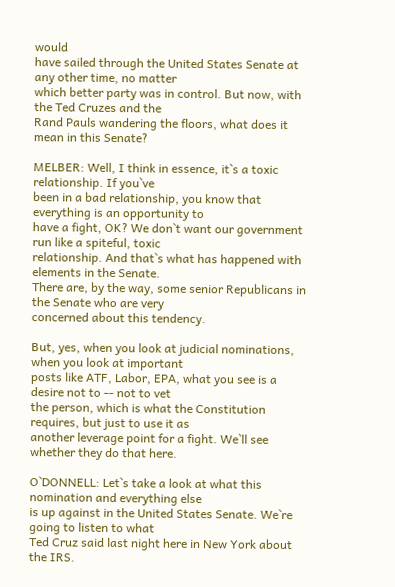would
have sailed through the United States Senate at any other time, no matter
which better party was in control. But now, with the Ted Cruzes and the
Rand Pauls wandering the floors, what does it mean in this Senate?

MELBER: Well, I think in essence, it`s a toxic relationship. If you`ve
been in a bad relationship, you know that everything is an opportunity to
have a fight, OK? We don`t want our government run like a spiteful, toxic
relationship. And that`s what has happened with elements in the Senate.
There are, by the way, some senior Republicans in the Senate who are very
concerned about this tendency.

But, yes, when you look at judicial nominations, when you look at important
posts like ATF, Labor, EPA, what you see is a desire not to -- not to vet
the person, which is what the Constitution requires, but just to use it as
another leverage point for a fight. We`ll see whether they do that here.

O`DONNELL: Let`s take a look at what this nomination and everything else
is up against in the United States Senate. We`re going to listen to what
Ted Cruz said last night here in New York about the IRS.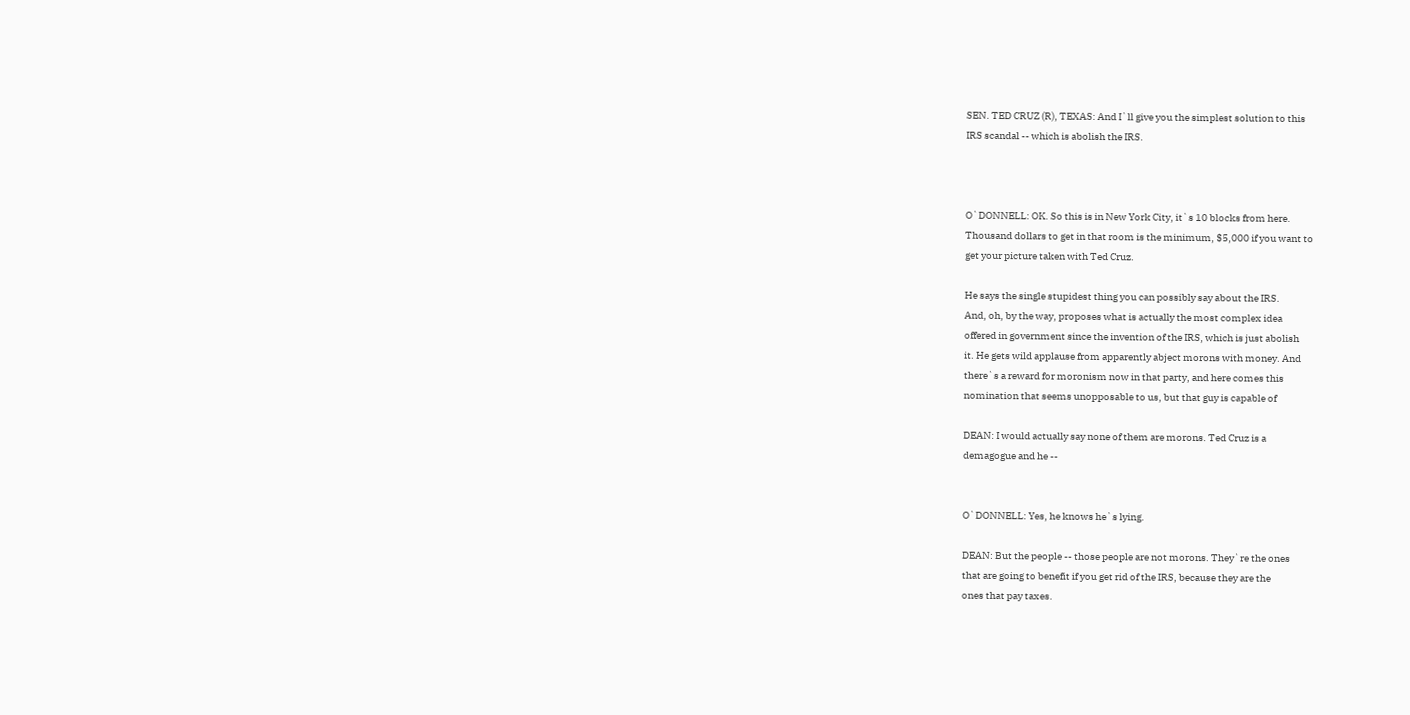SEN. TED CRUZ (R), TEXAS: And I`ll give you the simplest solution to this
IRS scandal -- which is abolish the IRS.



O`DONNELL: OK. So this is in New York City, it`s 10 blocks from here.
Thousand dollars to get in that room is the minimum, $5,000 if you want to
get your picture taken with Ted Cruz.

He says the single stupidest thing you can possibly say about the IRS.
And, oh, by the way, proposes what is actually the most complex idea
offered in government since the invention of the IRS, which is just abolish
it. He gets wild applause from apparently abject morons with money. And
there`s a reward for moronism now in that party, and here comes this
nomination that seems unopposable to us, but that guy is capable of

DEAN: I would actually say none of them are morons. Ted Cruz is a
demagogue and he --


O`DONNELL: Yes, he knows he`s lying.

DEAN: But the people -- those people are not morons. They`re the ones
that are going to benefit if you get rid of the IRS, because they are the
ones that pay taxes.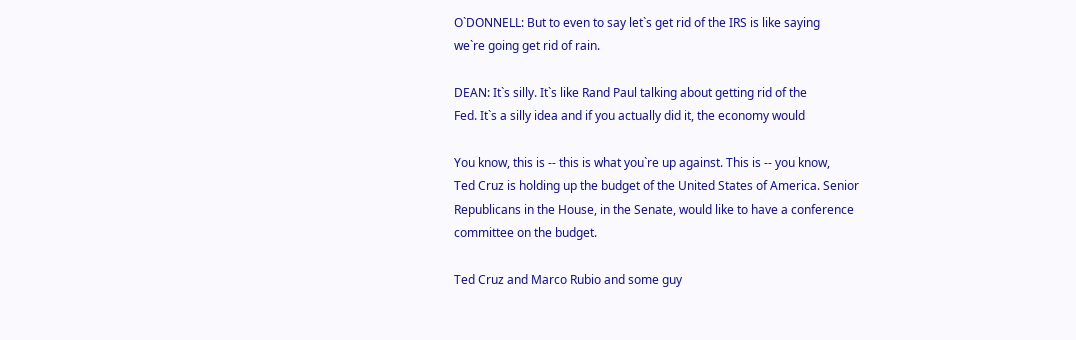O`DONNELL: But to even to say let`s get rid of the IRS is like saying
we`re going get rid of rain.

DEAN: It`s silly. It`s like Rand Paul talking about getting rid of the
Fed. It`s a silly idea and if you actually did it, the economy would

You know, this is -- this is what you`re up against. This is -- you know,
Ted Cruz is holding up the budget of the United States of America. Senior
Republicans in the House, in the Senate, would like to have a conference
committee on the budget.

Ted Cruz and Marco Rubio and some guy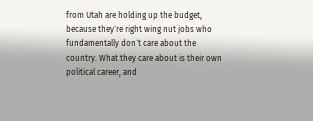from Utah are holding up the budget,
because they`re right wing nut jobs who fundamentally don`t care about the
country. What they care about is their own political career, and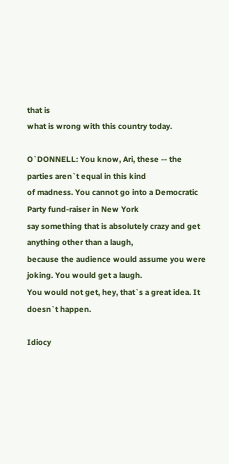that is
what is wrong with this country today.

O`DONNELL: You know, Ari, these -- the parties aren`t equal in this kind
of madness. You cannot go into a Democratic Party fund-raiser in New York
say something that is absolutely crazy and get anything other than a laugh,
because the audience would assume you were joking. You would get a laugh.
You would not get, hey, that`s a great idea. It doesn`t happen.

Idiocy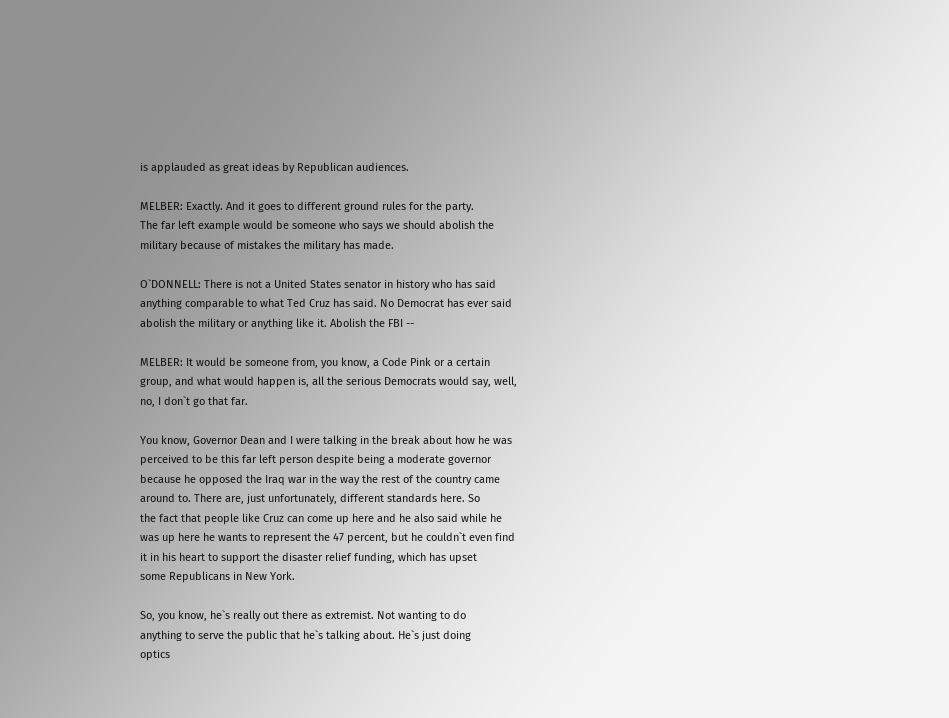is applauded as great ideas by Republican audiences.

MELBER: Exactly. And it goes to different ground rules for the party.
The far left example would be someone who says we should abolish the
military because of mistakes the military has made.

O`DONNELL: There is not a United States senator in history who has said
anything comparable to what Ted Cruz has said. No Democrat has ever said
abolish the military or anything like it. Abolish the FBI --

MELBER: It would be someone from, you know, a Code Pink or a certain
group, and what would happen is, all the serious Democrats would say, well,
no, I don`t go that far.

You know, Governor Dean and I were talking in the break about how he was
perceived to be this far left person despite being a moderate governor
because he opposed the Iraq war in the way the rest of the country came
around to. There are, just unfortunately, different standards here. So
the fact that people like Cruz can come up here and he also said while he
was up here he wants to represent the 47 percent, but he couldn`t even find
it in his heart to support the disaster relief funding, which has upset
some Republicans in New York.

So, you know, he`s really out there as extremist. Not wanting to do
anything to serve the public that he`s talking about. He`s just doing
optics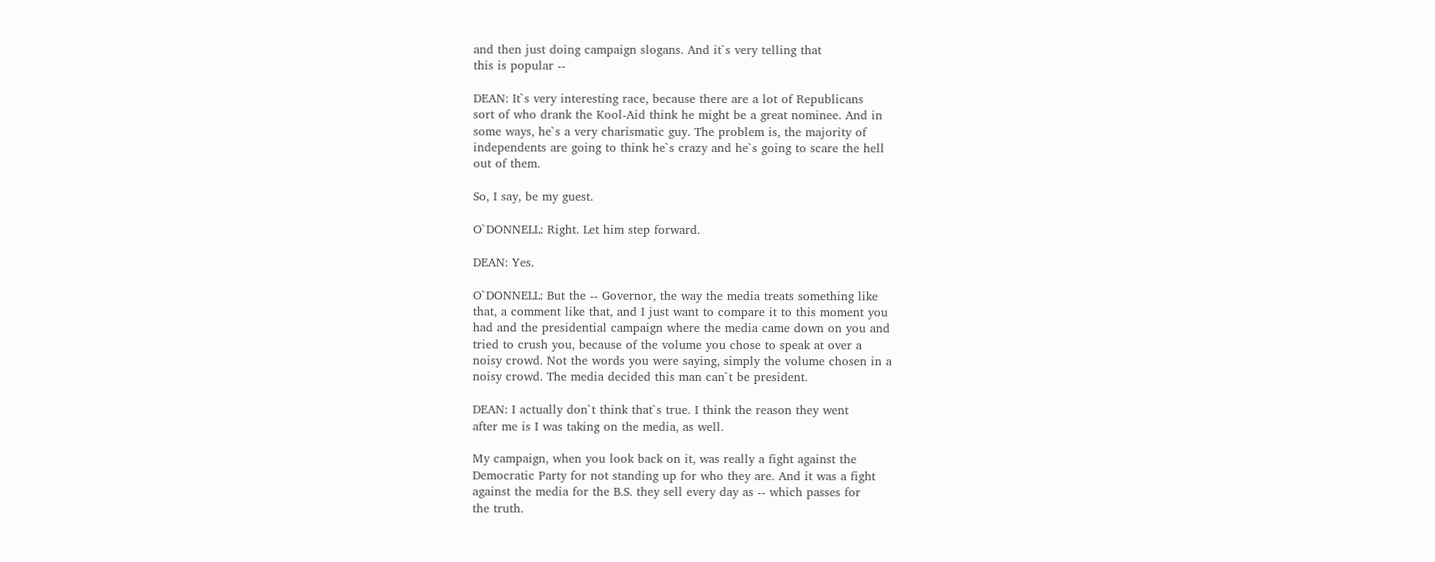and then just doing campaign slogans. And it`s very telling that
this is popular --

DEAN: It`s very interesting race, because there are a lot of Republicans
sort of who drank the Kool-Aid think he might be a great nominee. And in
some ways, he`s a very charismatic guy. The problem is, the majority of
independents are going to think he`s crazy and he`s going to scare the hell
out of them.

So, I say, be my guest.

O`DONNELL: Right. Let him step forward.

DEAN: Yes.

O`DONNELL: But the -- Governor, the way the media treats something like
that, a comment like that, and I just want to compare it to this moment you
had and the presidential campaign where the media came down on you and
tried to crush you, because of the volume you chose to speak at over a
noisy crowd. Not the words you were saying, simply the volume chosen in a
noisy crowd. The media decided this man can`t be president.

DEAN: I actually don`t think that`s true. I think the reason they went
after me is I was taking on the media, as well.

My campaign, when you look back on it, was really a fight against the
Democratic Party for not standing up for who they are. And it was a fight
against the media for the B.S. they sell every day as -- which passes for
the truth.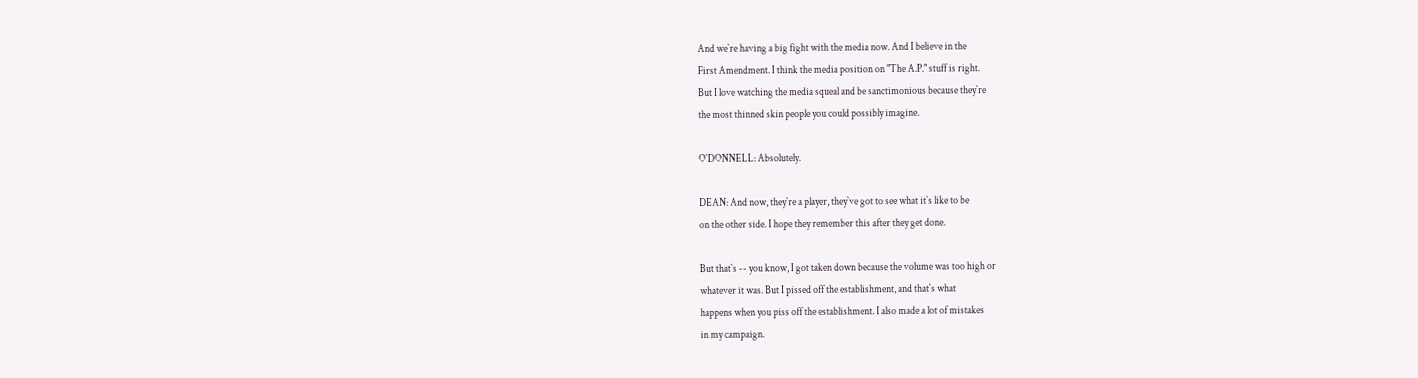And we`re having a big fight with the media now. And I believe in the
First Amendment. I think the media position on "The A.P." stuff is right.
But I love watching the media squeal and be sanctimonious because they`re
the most thinned skin people you could possibly imagine.

O`DONNELL: Absolutely.

DEAN: And now, they`re a player, they`ve got to see what it`s like to be
on the other side. I hope they remember this after they get done.

But that`s -- you know, I got taken down because the volume was too high or
whatever it was. But I pissed off the establishment, and that`s what
happens when you piss off the establishment. I also made a lot of mistakes
in my campaign.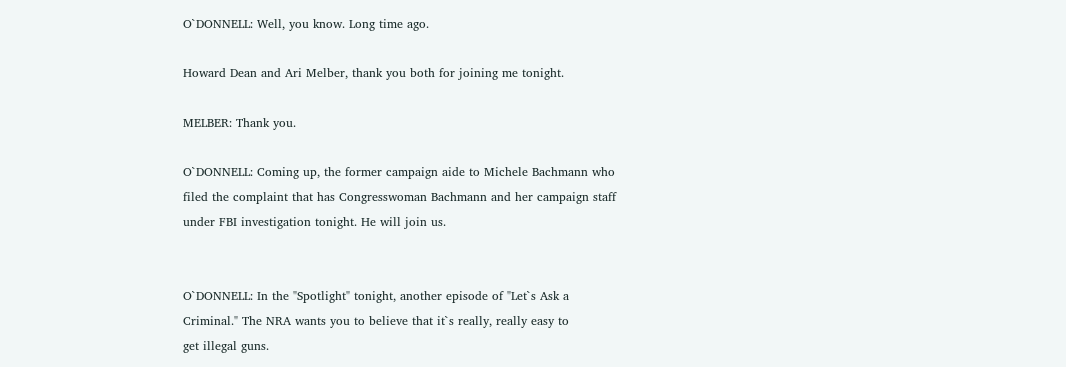O`DONNELL: Well, you know. Long time ago.

Howard Dean and Ari Melber, thank you both for joining me tonight.

MELBER: Thank you.

O`DONNELL: Coming up, the former campaign aide to Michele Bachmann who
filed the complaint that has Congresswoman Bachmann and her campaign staff
under FBI investigation tonight. He will join us.


O`DONNELL: In the "Spotlight" tonight, another episode of "Let`s Ask a
Criminal." The NRA wants you to believe that it`s really, really easy to
get illegal guns.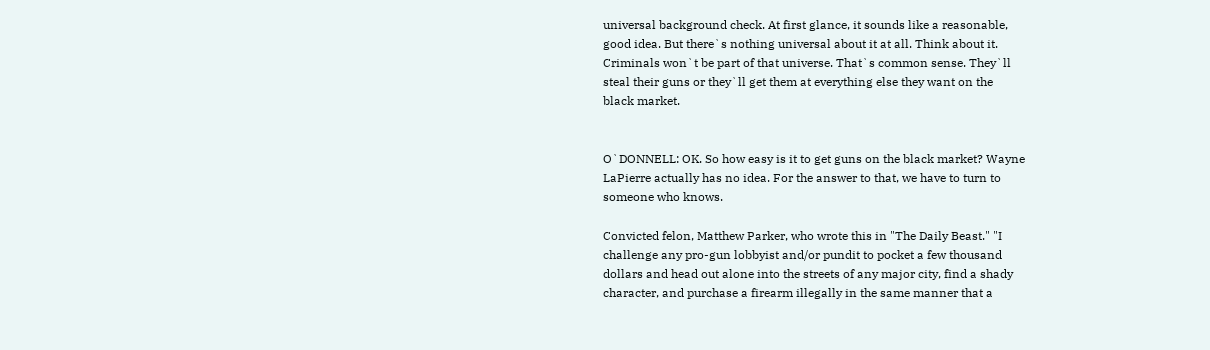universal background check. At first glance, it sounds like a reasonable,
good idea. But there`s nothing universal about it at all. Think about it.
Criminals won`t be part of that universe. That`s common sense. They`ll
steal their guns or they`ll get them at everything else they want on the
black market.


O`DONNELL: OK. So how easy is it to get guns on the black market? Wayne
LaPierre actually has no idea. For the answer to that, we have to turn to
someone who knows.

Convicted felon, Matthew Parker, who wrote this in "The Daily Beast." "I
challenge any pro-gun lobbyist and/or pundit to pocket a few thousand
dollars and head out alone into the streets of any major city, find a shady
character, and purchase a firearm illegally in the same manner that a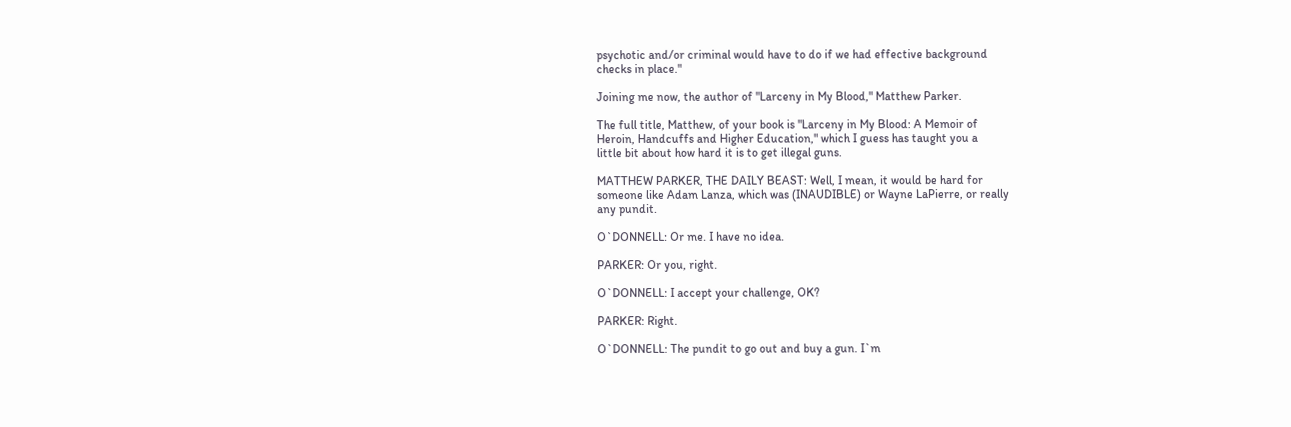psychotic and/or criminal would have to do if we had effective background
checks in place."

Joining me now, the author of "Larceny in My Blood," Matthew Parker.

The full title, Matthew, of your book is "Larceny in My Blood: A Memoir of
Heroin, Handcuffs and Higher Education," which I guess has taught you a
little bit about how hard it is to get illegal guns.

MATTHEW PARKER, THE DAILY BEAST: Well, I mean, it would be hard for
someone like Adam Lanza, which was (INAUDIBLE) or Wayne LaPierre, or really
any pundit.

O`DONNELL: Or me. I have no idea.

PARKER: Or you, right.

O`DONNELL: I accept your challenge, OK?

PARKER: Right.

O`DONNELL: The pundit to go out and buy a gun. I`m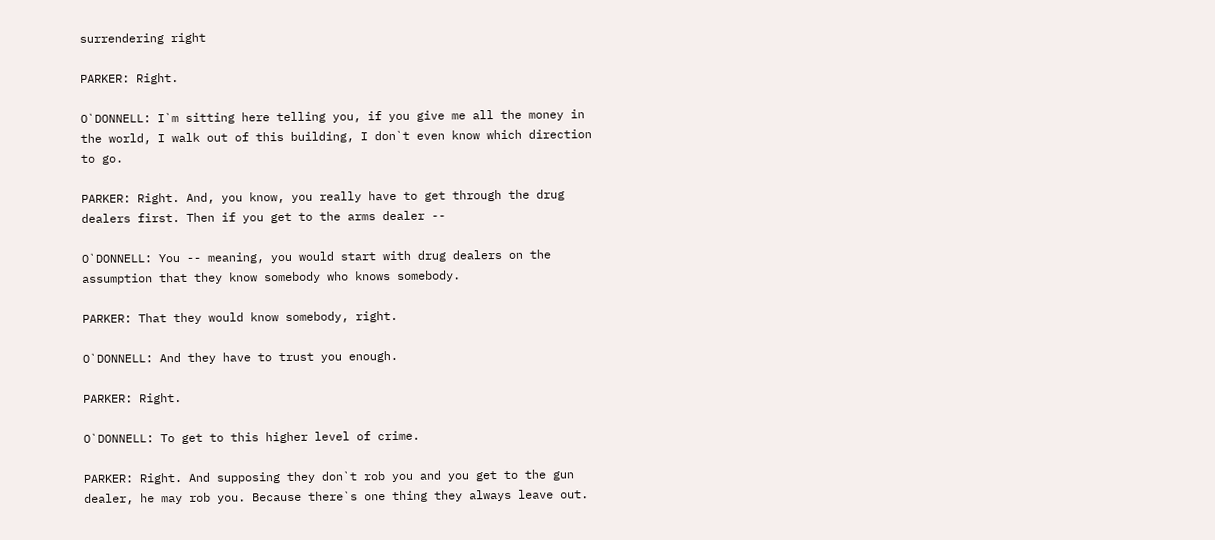surrendering right

PARKER: Right.

O`DONNELL: I`m sitting here telling you, if you give me all the money in
the world, I walk out of this building, I don`t even know which direction
to go.

PARKER: Right. And, you know, you really have to get through the drug
dealers first. Then if you get to the arms dealer --

O`DONNELL: You -- meaning, you would start with drug dealers on the
assumption that they know somebody who knows somebody.

PARKER: That they would know somebody, right.

O`DONNELL: And they have to trust you enough.

PARKER: Right.

O`DONNELL: To get to this higher level of crime.

PARKER: Right. And supposing they don`t rob you and you get to the gun
dealer, he may rob you. Because there`s one thing they always leave out.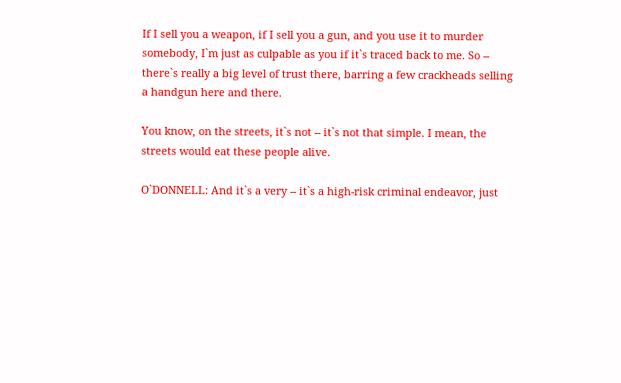If I sell you a weapon, if I sell you a gun, and you use it to murder
somebody, I`m just as culpable as you if it`s traced back to me. So --
there`s really a big level of trust there, barring a few crackheads selling
a handgun here and there.

You know, on the streets, it`s not -- it`s not that simple. I mean, the
streets would eat these people alive.

O`DONNELL: And it`s a very -- it`s a high-risk criminal endeavor, just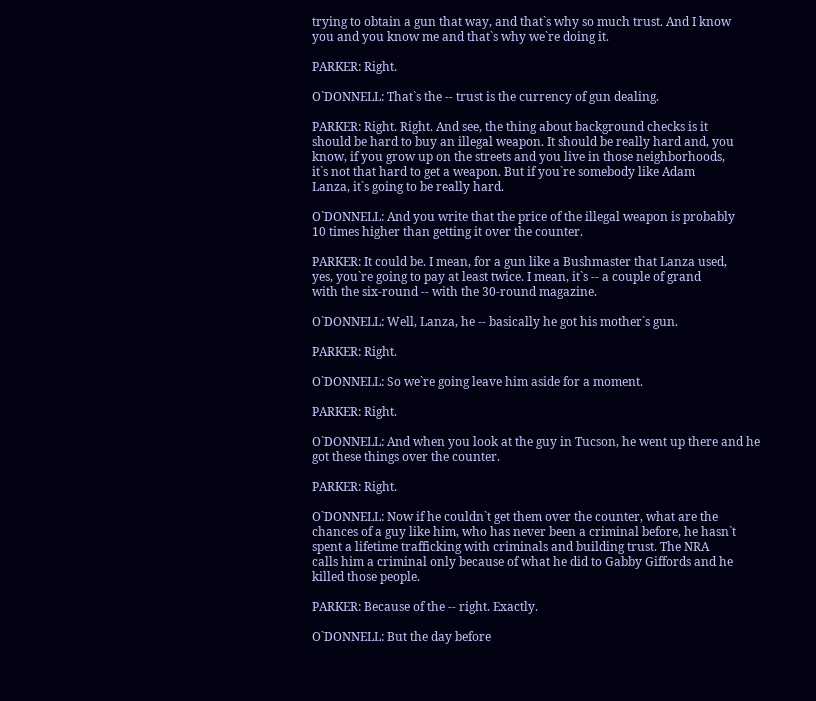trying to obtain a gun that way, and that`s why so much trust. And I know
you and you know me and that`s why we`re doing it.

PARKER: Right.

O`DONNELL: That`s the -- trust is the currency of gun dealing.

PARKER: Right. Right. And see, the thing about background checks is it
should be hard to buy an illegal weapon. It should be really hard and, you
know, if you grow up on the streets and you live in those neighborhoods,
it`s not that hard to get a weapon. But if you`re somebody like Adam
Lanza, it`s going to be really hard.

O`DONNELL: And you write that the price of the illegal weapon is probably
10 times higher than getting it over the counter.

PARKER: It could be. I mean, for a gun like a Bushmaster that Lanza used,
yes, you`re going to pay at least twice. I mean, it`s -- a couple of grand
with the six-round -- with the 30-round magazine.

O`DONNELL: Well, Lanza, he -- basically he got his mother`s gun.

PARKER: Right.

O`DONNELL: So we`re going leave him aside for a moment.

PARKER: Right.

O`DONNELL: And when you look at the guy in Tucson, he went up there and he
got these things over the counter.

PARKER: Right.

O`DONNELL: Now if he couldn`t get them over the counter, what are the
chances of a guy like him, who has never been a criminal before, he hasn`t
spent a lifetime trafficking with criminals and building trust. The NRA
calls him a criminal only because of what he did to Gabby Giffords and he
killed those people.

PARKER: Because of the -- right. Exactly.

O`DONNELL: But the day before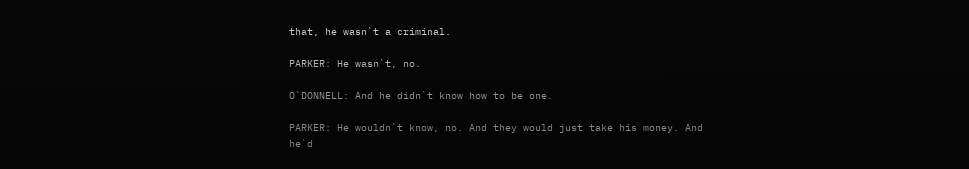that, he wasn`t a criminal.

PARKER: He wasn`t, no.

O`DONNELL: And he didn`t know how to be one.

PARKER: He wouldn`t know, no. And they would just take his money. And
he`d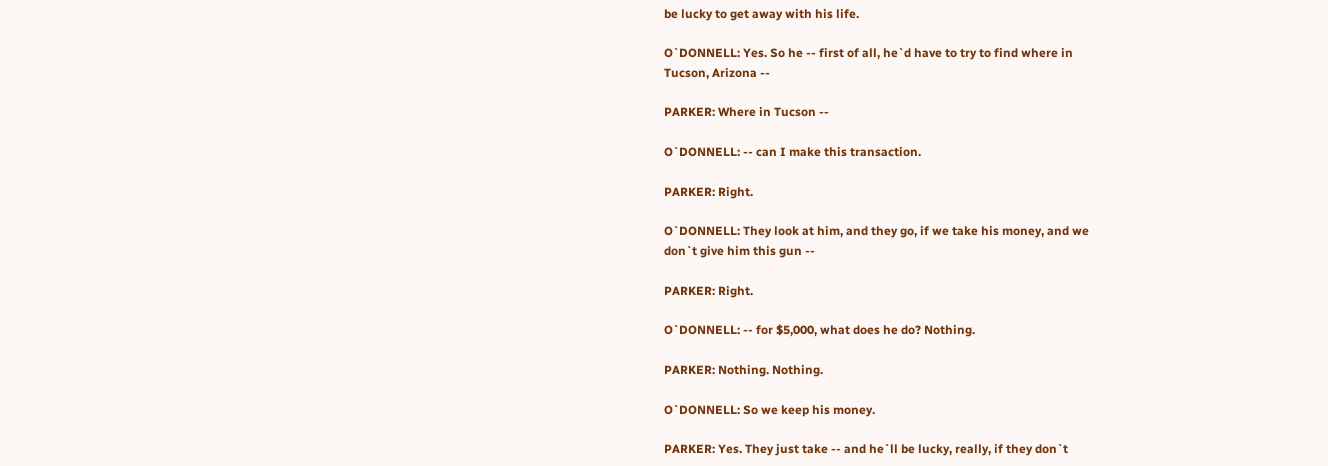be lucky to get away with his life.

O`DONNELL: Yes. So he -- first of all, he`d have to try to find where in
Tucson, Arizona --

PARKER: Where in Tucson --

O`DONNELL: -- can I make this transaction.

PARKER: Right.

O`DONNELL: They look at him, and they go, if we take his money, and we
don`t give him this gun --

PARKER: Right.

O`DONNELL: -- for $5,000, what does he do? Nothing.

PARKER: Nothing. Nothing.

O`DONNELL: So we keep his money.

PARKER: Yes. They just take -- and he`ll be lucky, really, if they don`t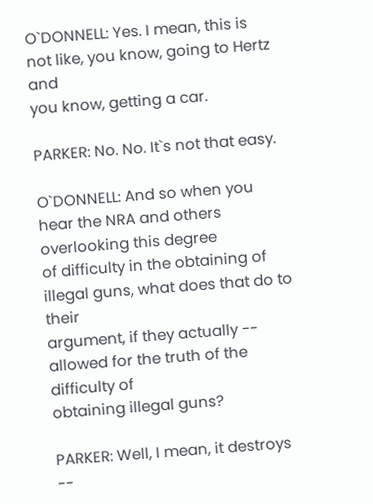O`DONNELL: Yes. I mean, this is not like, you know, going to Hertz and
you know, getting a car.

PARKER: No. No. It`s not that easy.

O`DONNELL: And so when you hear the NRA and others overlooking this degree
of difficulty in the obtaining of illegal guns, what does that do to their
argument, if they actually -- allowed for the truth of the difficulty of
obtaining illegal guns?

PARKER: Well, I mean, it destroys --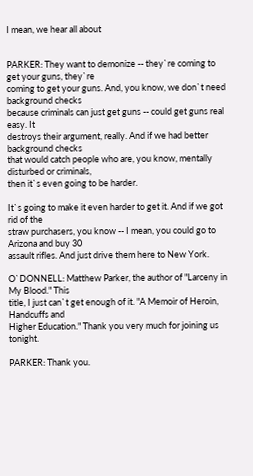I mean, we hear all about


PARKER: They want to demonize -- they`re coming to get your guns, they`re
coming to get your guns. And, you know, we don`t need background checks
because criminals can just get guns -- could get guns real easy. It
destroys their argument, really. And if we had better background checks
that would catch people who are, you know, mentally disturbed or criminals,
then it`s even going to be harder.

It`s going to make it even harder to get it. And if we got rid of the
straw purchasers, you know -- I mean, you could go to Arizona and buy 30
assault rifles. And just drive them here to New York.

O`DONNELL: Matthew Parker, the author of "Larceny in My Blood." This
title, I just can`t get enough of it. "A Memoir of Heroin, Handcuffs and
Higher Education." Thank you very much for joining us tonight.

PARKER: Thank you.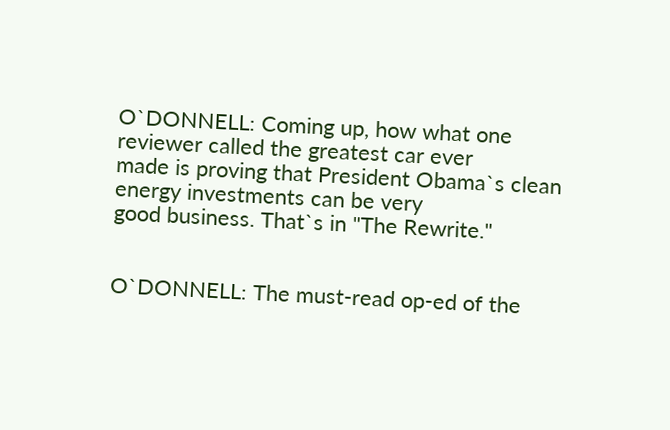O`DONNELL: Coming up, how what one reviewer called the greatest car ever
made is proving that President Obama`s clean energy investments can be very
good business. That`s in "The Rewrite."


O`DONNELL: The must-read op-ed of the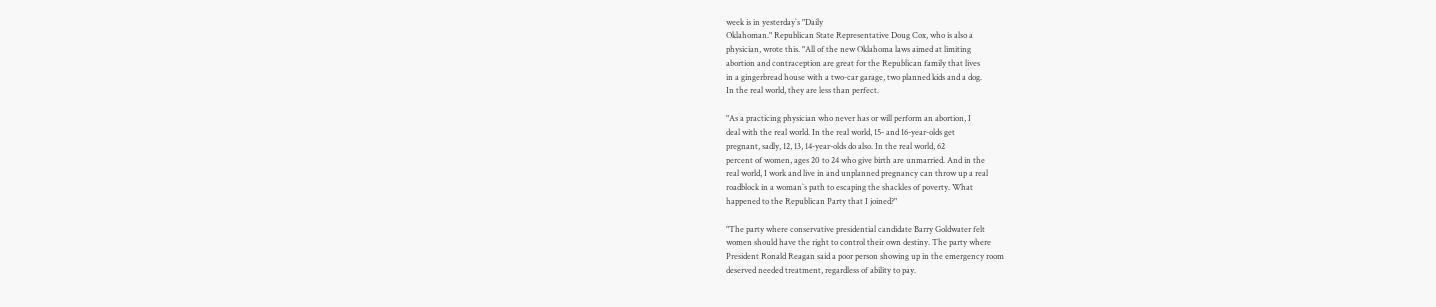week is in yesterday`s "Daily
Oklahoman." Republican State Representative Doug Cox, who is also a
physician, wrote this. "All of the new Oklahoma laws aimed at limiting
abortion and contraception are great for the Republican family that lives
in a gingerbread house with a two-car garage, two planned kids and a dog.
In the real world, they are less than perfect.

"As a practicing physician who never has or will perform an abortion, I
deal with the real world. In the real world, 15- and 16-year-olds get
pregnant, sadly, 12, 13, 14-year-olds do also. In the real world, 62
percent of women, ages 20 to 24 who give birth are unmarried. And in the
real world, I work and live in and unplanned pregnancy can throw up a real
roadblock in a woman`s path to escaping the shackles of poverty. What
happened to the Republican Party that I joined?"

"The party where conservative presidential candidate Barry Goldwater felt
women should have the right to control their own destiny. The party where
President Ronald Reagan said a poor person showing up in the emergency room
deserved needed treatment, regardless of ability to pay.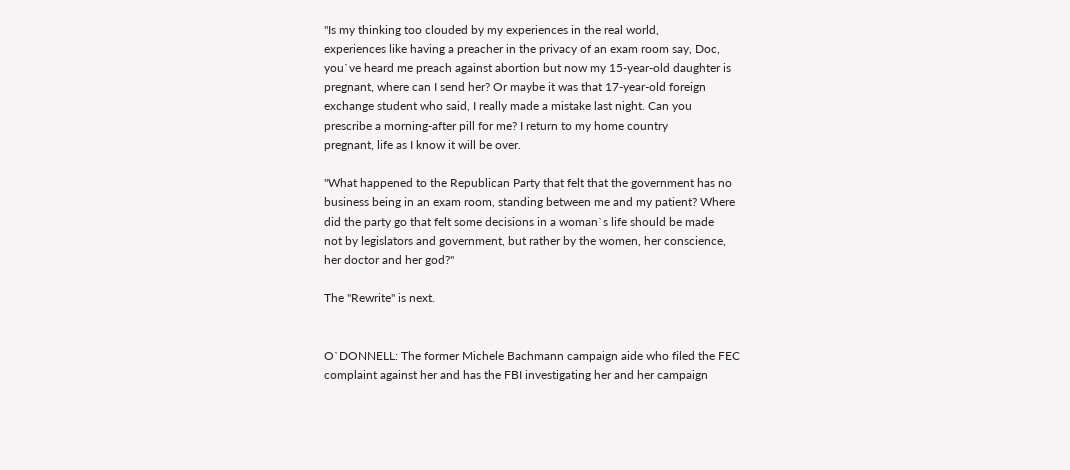"Is my thinking too clouded by my experiences in the real world,
experiences like having a preacher in the privacy of an exam room say, Doc,
you`ve heard me preach against abortion but now my 15-year-old daughter is
pregnant, where can I send her? Or maybe it was that 17-year-old foreign
exchange student who said, I really made a mistake last night. Can you
prescribe a morning-after pill for me? I return to my home country
pregnant, life as I know it will be over.

"What happened to the Republican Party that felt that the government has no
business being in an exam room, standing between me and my patient? Where
did the party go that felt some decisions in a woman`s life should be made
not by legislators and government, but rather by the women, her conscience,
her doctor and her god?"

The "Rewrite" is next.


O`DONNELL: The former Michele Bachmann campaign aide who filed the FEC
complaint against her and has the FBI investigating her and her campaign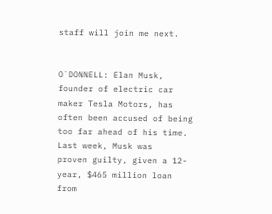staff will join me next.


O`DONNELL: Elan Musk, founder of electric car maker Tesla Motors, has
often been accused of being too far ahead of his time. Last week, Musk was
proven guilty, given a 12-year, $465 million loan from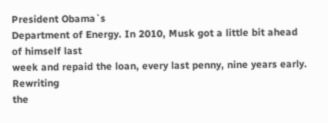President Obama`s
Department of Energy. In 2010, Musk got a little bit ahead of himself last
week and repaid the loan, every last penny, nine years early. Rewriting
the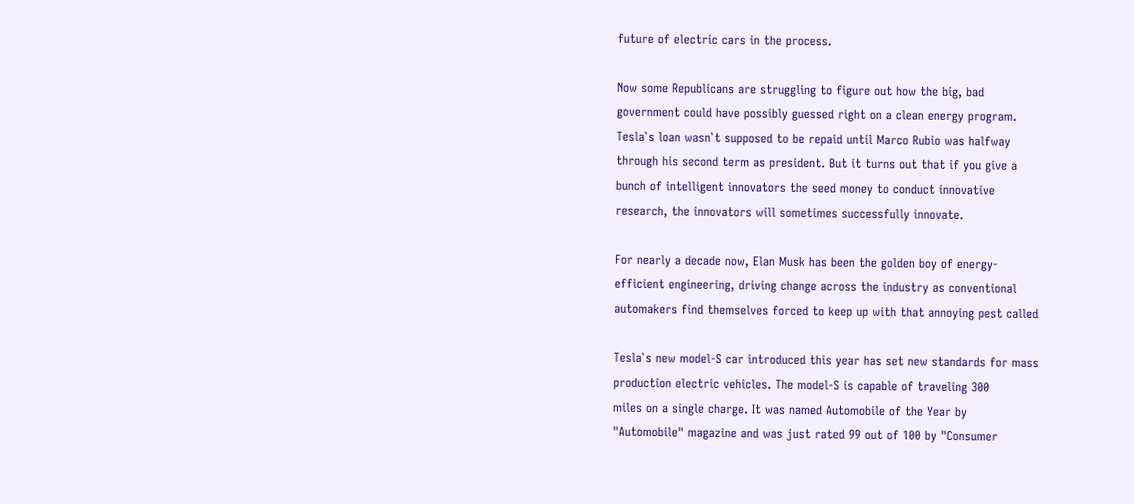future of electric cars in the process.

Now some Republicans are struggling to figure out how the big, bad
government could have possibly guessed right on a clean energy program.
Tesla`s loan wasn`t supposed to be repaid until Marco Rubio was halfway
through his second term as president. But it turns out that if you give a
bunch of intelligent innovators the seed money to conduct innovative
research, the innovators will sometimes successfully innovate.

For nearly a decade now, Elan Musk has been the golden boy of energy-
efficient engineering, driving change across the industry as conventional
automakers find themselves forced to keep up with that annoying pest called

Tesla`s new model-S car introduced this year has set new standards for mass
production electric vehicles. The model-S is capable of traveling 300
miles on a single charge. It was named Automobile of the Year by
"Automobile" magazine and was just rated 99 out of 100 by "Consumer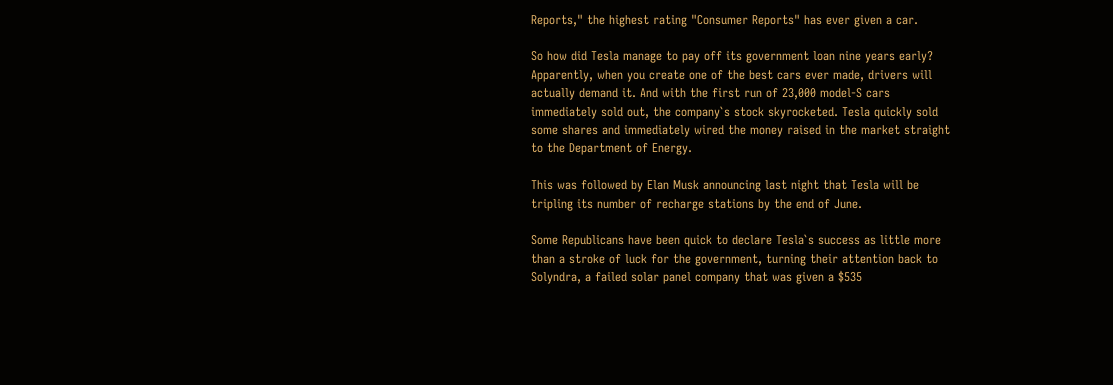Reports," the highest rating "Consumer Reports" has ever given a car.

So how did Tesla manage to pay off its government loan nine years early?
Apparently, when you create one of the best cars ever made, drivers will
actually demand it. And with the first run of 23,000 model-S cars
immediately sold out, the company`s stock skyrocketed. Tesla quickly sold
some shares and immediately wired the money raised in the market straight
to the Department of Energy.

This was followed by Elan Musk announcing last night that Tesla will be
tripling its number of recharge stations by the end of June.

Some Republicans have been quick to declare Tesla`s success as little more
than a stroke of luck for the government, turning their attention back to
Solyndra, a failed solar panel company that was given a $535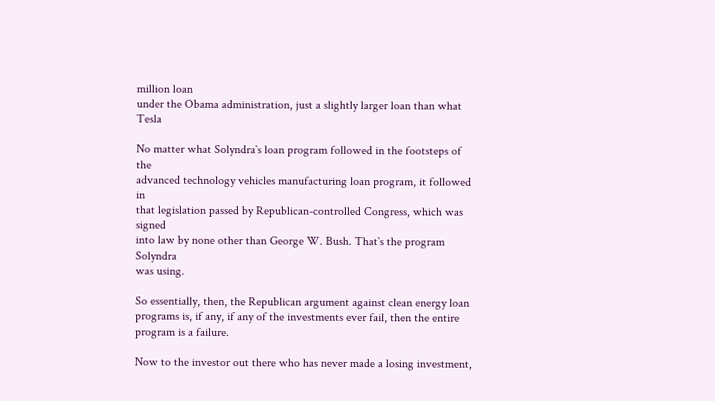million loan
under the Obama administration, just a slightly larger loan than what Tesla

No matter what Solyndra`s loan program followed in the footsteps of the
advanced technology vehicles manufacturing loan program, it followed in
that legislation passed by Republican-controlled Congress, which was signed
into law by none other than George W. Bush. That`s the program Solyndra
was using.

So essentially, then, the Republican argument against clean energy loan
programs is, if any, if any of the investments ever fail, then the entire
program is a failure.

Now to the investor out there who has never made a losing investment,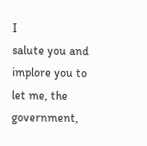I
salute you and implore you to let me, the government,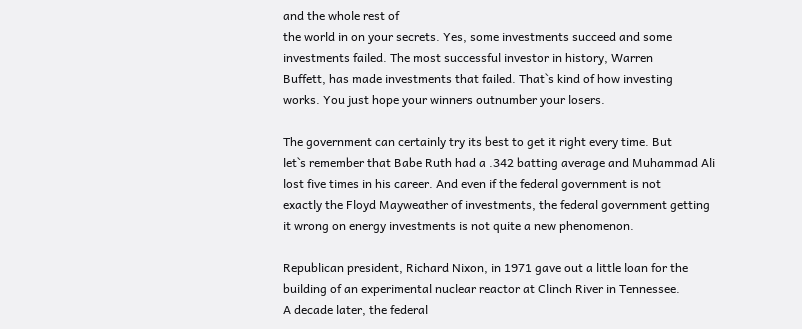and the whole rest of
the world in on your secrets. Yes, some investments succeed and some
investments failed. The most successful investor in history, Warren
Buffett, has made investments that failed. That`s kind of how investing
works. You just hope your winners outnumber your losers.

The government can certainly try its best to get it right every time. But
let`s remember that Babe Ruth had a .342 batting average and Muhammad Ali
lost five times in his career. And even if the federal government is not
exactly the Floyd Mayweather of investments, the federal government getting
it wrong on energy investments is not quite a new phenomenon.

Republican president, Richard Nixon, in 1971 gave out a little loan for the
building of an experimental nuclear reactor at Clinch River in Tennessee.
A decade later, the federal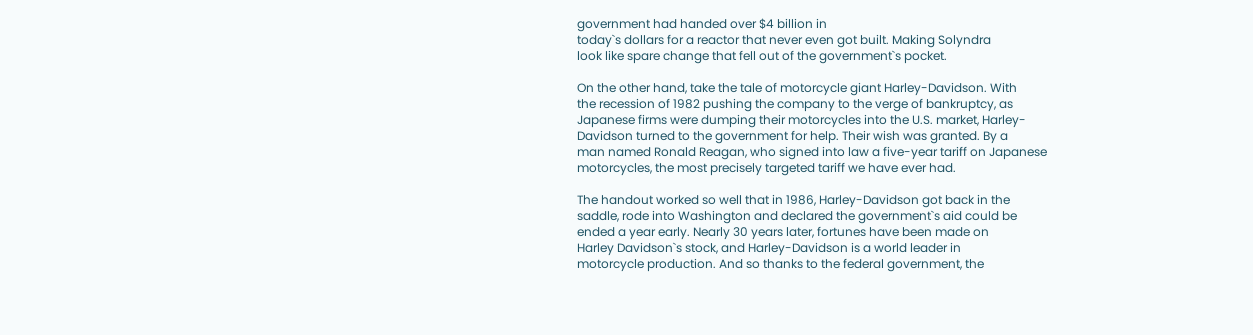government had handed over $4 billion in
today`s dollars for a reactor that never even got built. Making Solyndra
look like spare change that fell out of the government`s pocket.

On the other hand, take the tale of motorcycle giant Harley-Davidson. With
the recession of 1982 pushing the company to the verge of bankruptcy, as
Japanese firms were dumping their motorcycles into the U.S. market, Harley-
Davidson turned to the government for help. Their wish was granted. By a
man named Ronald Reagan, who signed into law a five-year tariff on Japanese
motorcycles, the most precisely targeted tariff we have ever had.

The handout worked so well that in 1986, Harley-Davidson got back in the
saddle, rode into Washington and declared the government`s aid could be
ended a year early. Nearly 30 years later, fortunes have been made on
Harley Davidson`s stock, and Harley-Davidson is a world leader in
motorcycle production. And so thanks to the federal government, the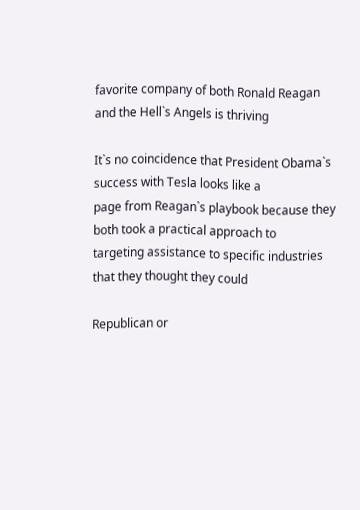favorite company of both Ronald Reagan and the Hell`s Angels is thriving

It`s no coincidence that President Obama`s success with Tesla looks like a
page from Reagan`s playbook because they both took a practical approach to
targeting assistance to specific industries that they thought they could

Republican or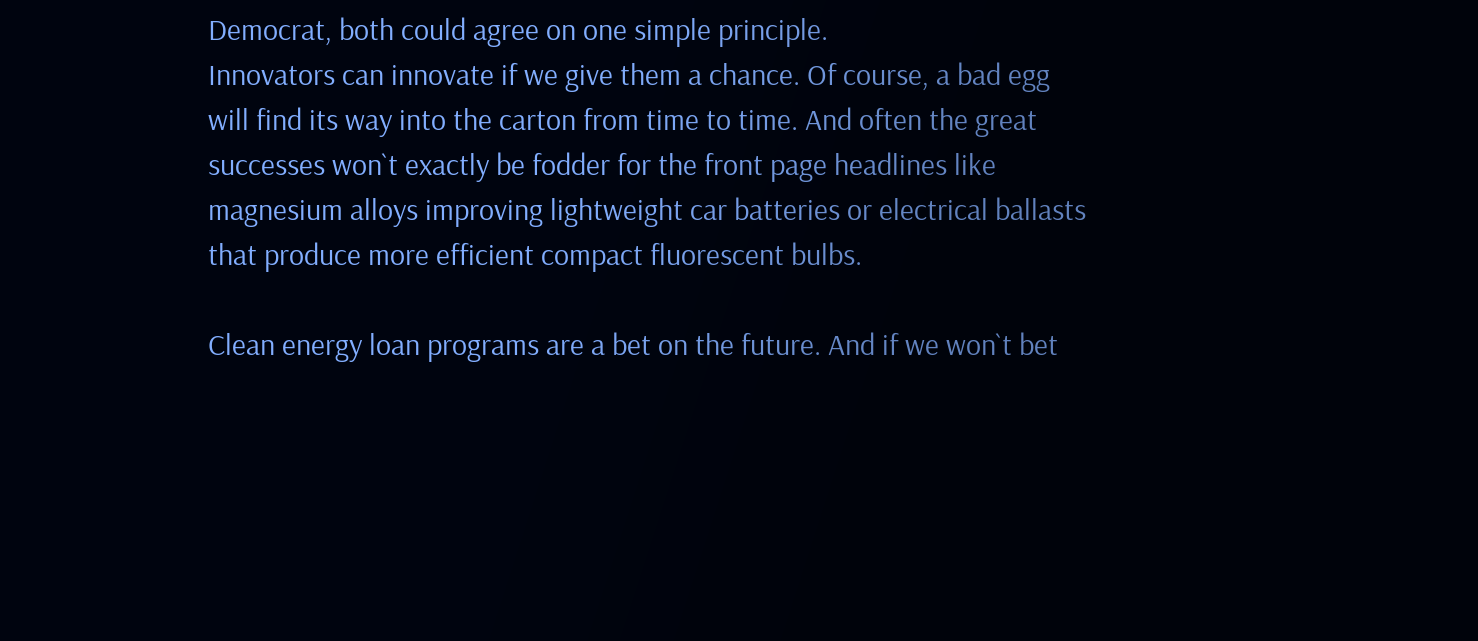Democrat, both could agree on one simple principle.
Innovators can innovate if we give them a chance. Of course, a bad egg
will find its way into the carton from time to time. And often the great
successes won`t exactly be fodder for the front page headlines like
magnesium alloys improving lightweight car batteries or electrical ballasts
that produce more efficient compact fluorescent bulbs.

Clean energy loan programs are a bet on the future. And if we won`t bet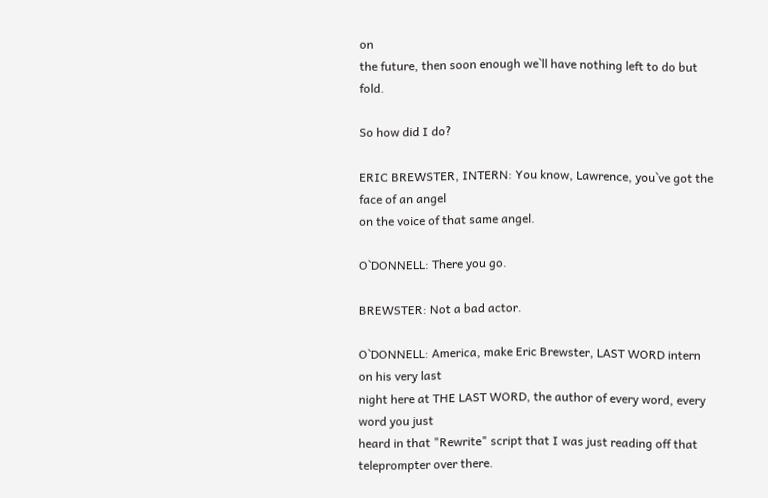on
the future, then soon enough we`ll have nothing left to do but fold.

So how did I do?

ERIC BREWSTER, INTERN: You know, Lawrence, you`ve got the face of an angel
on the voice of that same angel.

O`DONNELL: There you go.

BREWSTER: Not a bad actor.

O`DONNELL: America, make Eric Brewster, LAST WORD intern on his very last
night here at THE LAST WORD, the author of every word, every word you just
heard in that "Rewrite" script that I was just reading off that
teleprompter over there.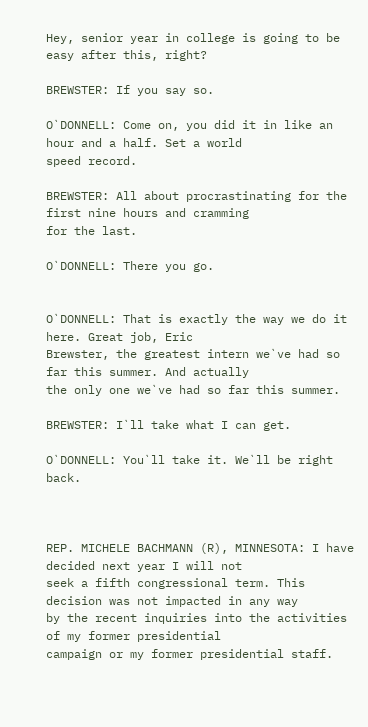Hey, senior year in college is going to be easy after this, right?

BREWSTER: If you say so.

O`DONNELL: Come on, you did it in like an hour and a half. Set a world
speed record.

BREWSTER: All about procrastinating for the first nine hours and cramming
for the last.

O`DONNELL: There you go.


O`DONNELL: That is exactly the way we do it here. Great job, Eric
Brewster, the greatest intern we`ve had so far this summer. And actually
the only one we`ve had so far this summer.

BREWSTER: I`ll take what I can get.

O`DONNELL: You`ll take it. We`ll be right back.



REP. MICHELE BACHMANN (R), MINNESOTA: I have decided next year I will not
seek a fifth congressional term. This decision was not impacted in any way
by the recent inquiries into the activities of my former presidential
campaign or my former presidential staff.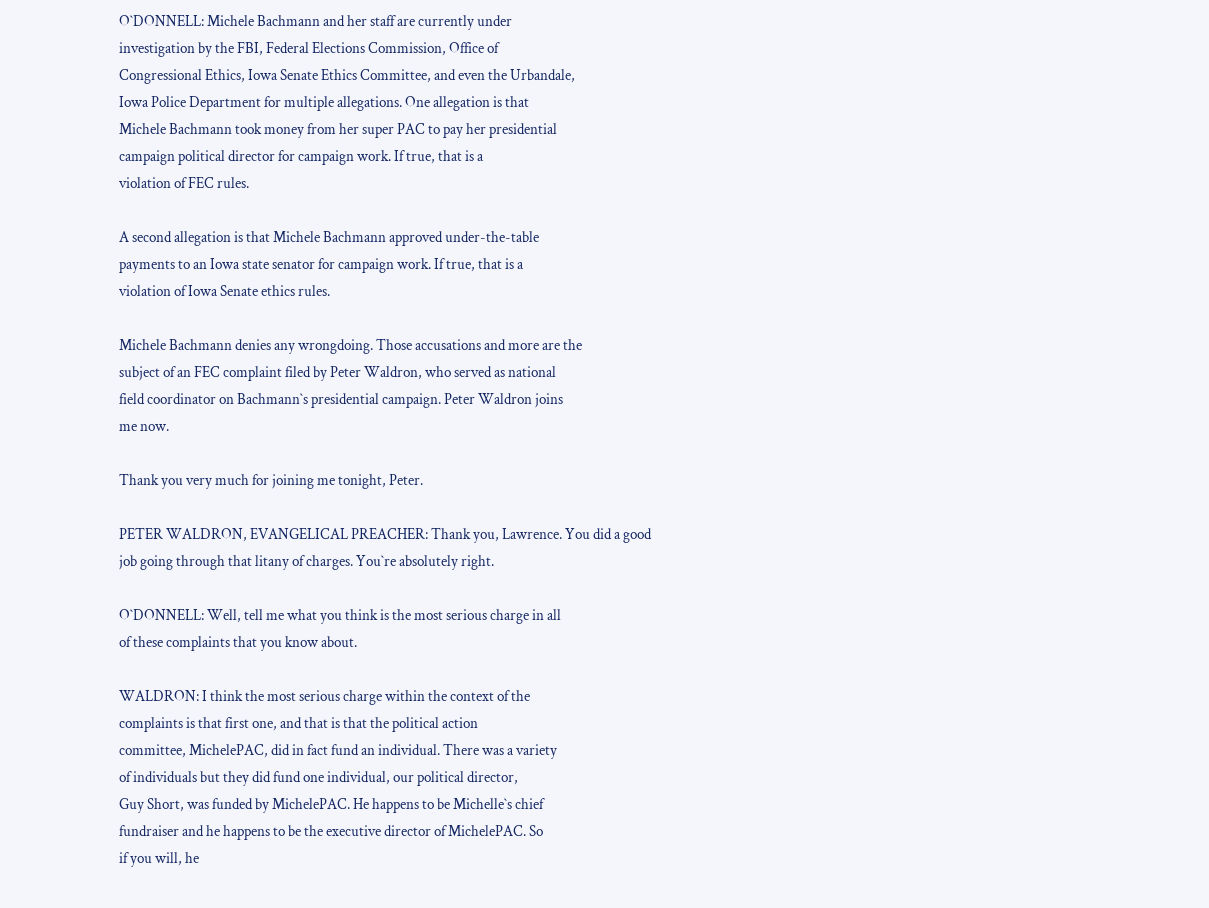O`DONNELL: Michele Bachmann and her staff are currently under
investigation by the FBI, Federal Elections Commission, Office of
Congressional Ethics, Iowa Senate Ethics Committee, and even the Urbandale,
Iowa Police Department for multiple allegations. One allegation is that
Michele Bachmann took money from her super PAC to pay her presidential
campaign political director for campaign work. If true, that is a
violation of FEC rules.

A second allegation is that Michele Bachmann approved under-the-table
payments to an Iowa state senator for campaign work. If true, that is a
violation of Iowa Senate ethics rules.

Michele Bachmann denies any wrongdoing. Those accusations and more are the
subject of an FEC complaint filed by Peter Waldron, who served as national
field coordinator on Bachmann`s presidential campaign. Peter Waldron joins
me now.

Thank you very much for joining me tonight, Peter.

PETER WALDRON, EVANGELICAL PREACHER: Thank you, Lawrence. You did a good
job going through that litany of charges. You`re absolutely right.

O`DONNELL: Well, tell me what you think is the most serious charge in all
of these complaints that you know about.

WALDRON: I think the most serious charge within the context of the
complaints is that first one, and that is that the political action
committee, MichelePAC, did in fact fund an individual. There was a variety
of individuals but they did fund one individual, our political director,
Guy Short, was funded by MichelePAC. He happens to be Michelle`s chief
fundraiser and he happens to be the executive director of MichelePAC. So
if you will, he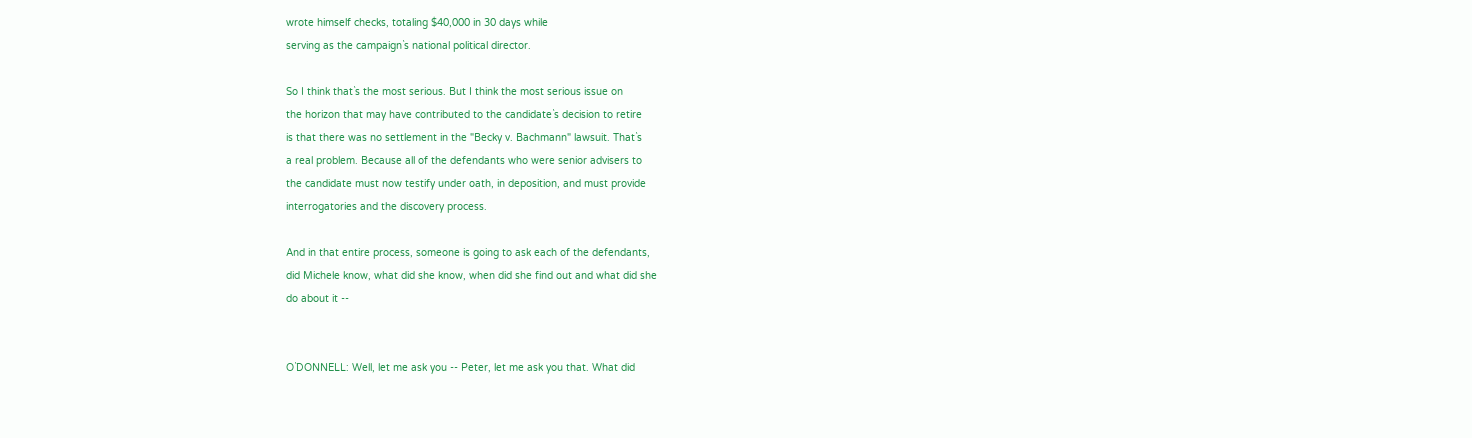wrote himself checks, totaling $40,000 in 30 days while
serving as the campaign`s national political director.

So I think that`s the most serious. But I think the most serious issue on
the horizon that may have contributed to the candidate`s decision to retire
is that there was no settlement in the "Becky v. Bachmann" lawsuit. That`s
a real problem. Because all of the defendants who were senior advisers to
the candidate must now testify under oath, in deposition, and must provide
interrogatories and the discovery process.

And in that entire process, someone is going to ask each of the defendants,
did Michele know, what did she know, when did she find out and what did she
do about it --


O`DONNELL: Well, let me ask you -- Peter, let me ask you that. What did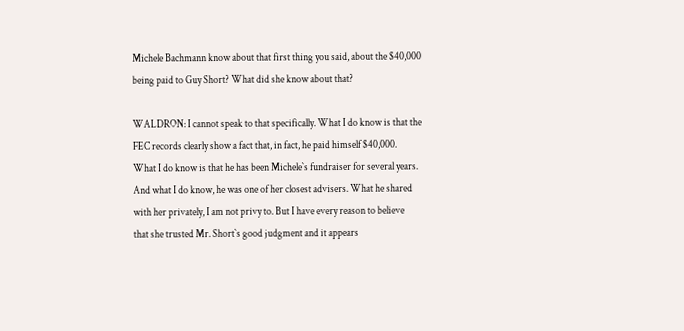Michele Bachmann know about that first thing you said, about the $40,000
being paid to Guy Short? What did she know about that?

WALDRON: I cannot speak to that specifically. What I do know is that the
FEC records clearly show a fact that, in fact, he paid himself $40,000.
What I do know is that he has been Michele`s fundraiser for several years.
And what I do know, he was one of her closest advisers. What he shared
with her privately, I am not privy to. But I have every reason to believe
that she trusted Mr. Short`s good judgment and it appears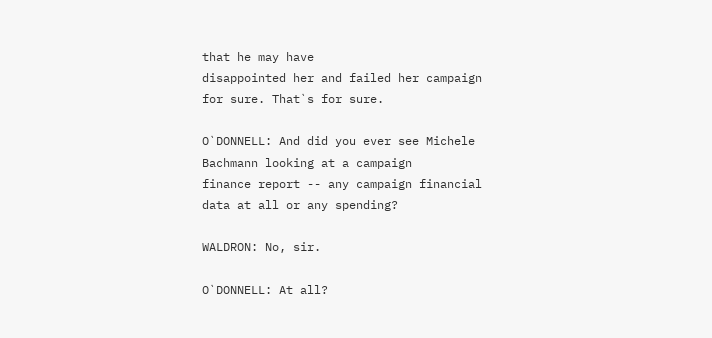that he may have
disappointed her and failed her campaign for sure. That`s for sure.

O`DONNELL: And did you ever see Michele Bachmann looking at a campaign
finance report -- any campaign financial data at all or any spending?

WALDRON: No, sir.

O`DONNELL: At all?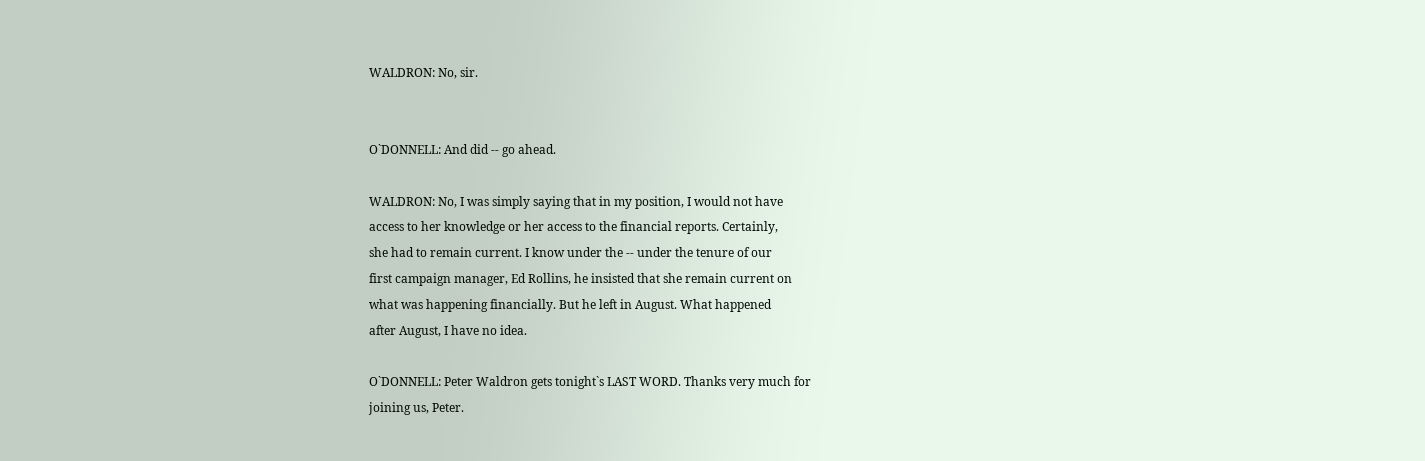WALDRON: No, sir.


O`DONNELL: And did -- go ahead.

WALDRON: No, I was simply saying that in my position, I would not have
access to her knowledge or her access to the financial reports. Certainly,
she had to remain current. I know under the -- under the tenure of our
first campaign manager, Ed Rollins, he insisted that she remain current on
what was happening financially. But he left in August. What happened
after August, I have no idea.

O`DONNELL: Peter Waldron gets tonight`s LAST WORD. Thanks very much for
joining us, Peter.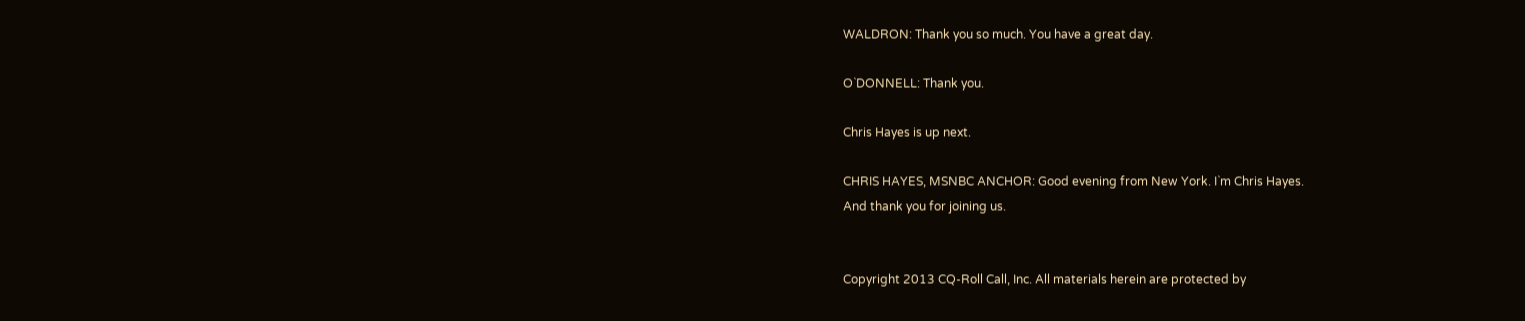WALDRON: Thank you so much. You have a great day.

O`DONNELL: Thank you.

Chris Hayes is up next.

CHRIS HAYES, MSNBC ANCHOR: Good evening from New York. I`m Chris Hayes.
And thank you for joining us.


Copyright 2013 CQ-Roll Call, Inc. All materials herein are protected by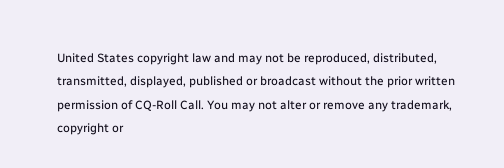United States copyright law and may not be reproduced, distributed,
transmitted, displayed, published or broadcast without the prior written
permission of CQ-Roll Call. You may not alter or remove any trademark,
copyright or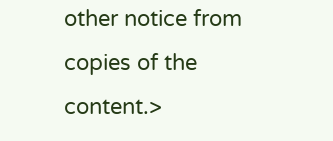other notice from copies of the content.>